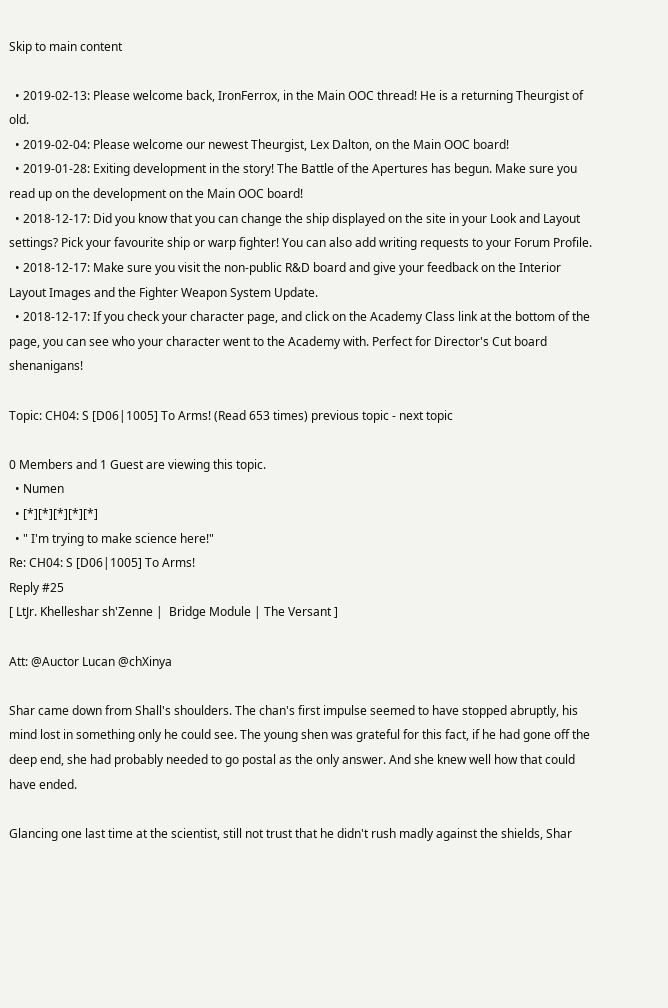Skip to main content

  • 2019-02-13: Please welcome back, IronFerrox, in the Main OOC thread! He is a returning Theurgist of old.
  • 2019-02-04: Please welcome our newest Theurgist, Lex Dalton, on the Main OOC board!
  • 2019-01-28: Exiting development in the story! The Battle of the Apertures has begun. Make sure you read up on the development on the Main OOC board!
  • 2018-12-17: Did you know that you can change the ship displayed on the site in your Look and Layout settings? Pick your favourite ship or warp fighter! You can also add writing requests to your Forum Profile.
  • 2018-12-17: Make sure you visit the non-public R&D board and give your feedback on the Interior Layout Images and the Fighter Weapon System Update.
  • 2018-12-17: If you check your character page, and click on the Academy Class link at the bottom of the page, you can see who your character went to the Academy with. Perfect for Director's Cut board shenanigans!

Topic: CH04: S [D06|1005] To Arms! (Read 653 times) previous topic - next topic

0 Members and 1 Guest are viewing this topic.
  • Numen
  • [*][*][*][*][*]
  • " I'm trying to make science here!"
Re: CH04: S [D06|1005] To Arms!
Reply #25
[ LtJr. Khelleshar sh'Zenne |  Bridge Module | The Versant ]

Att: @Auctor Lucan @chXinya

Shar came down from Shall's shoulders. The chan's first impulse seemed to have stopped abruptly, his mind lost in something only he could see. The young shen was grateful for this fact, if he had gone off the deep end, she had probably needed to go postal as the only answer. And she knew well how that could have ended.

Glancing one last time at the scientist, still not trust that he didn't rush madly against the shields, Shar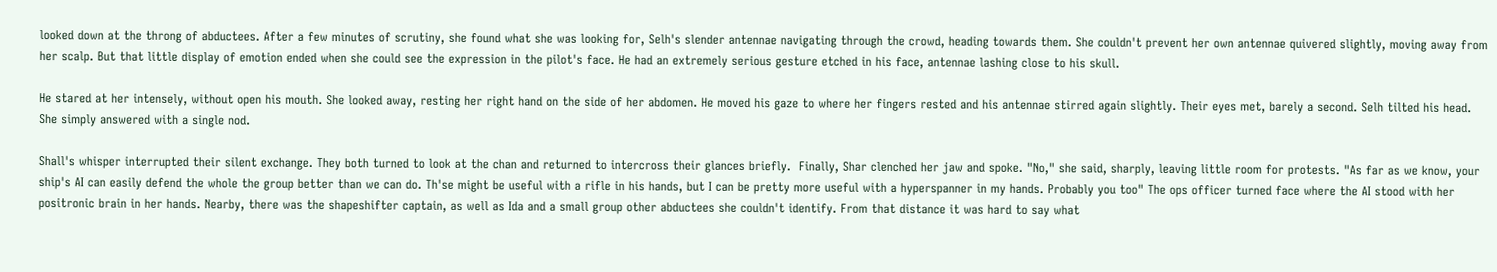looked down at the throng of abductees. After a few minutes of scrutiny, she found what she was looking for, Selh's slender antennae navigating through the crowd, heading towards them. She couldn't prevent her own antennae quivered slightly, moving away from her scalp. But that little display of emotion ended when she could see the expression in the pilot's face. He had an extremely serious gesture etched in his face, antennae lashing close to his skull.

He stared at her intensely, without open his mouth. She looked away, resting her right hand on the side of her abdomen. He moved his gaze to where her fingers rested and his antennae stirred again slightly. Their eyes met, barely a second. Selh tilted his head. She simply answered with a single nod.

Shall's whisper interrupted their silent exchange. They both turned to look at the chan and returned to intercross their glances briefly.  Finally, Shar clenched her jaw and spoke. "No," she said, sharply, leaving little room for protests. "As far as we know, your ship's AI can easily defend the whole the group better than we can do. Th'se might be useful with a rifle in his hands, but I can be pretty more useful with a hyperspanner in my hands. Probably you too" The ops officer turned face where the AI stood with her positronic brain in her hands. Nearby, there was the shapeshifter captain, as well as Ida and a small group other abductees she couldn't identify. From that distance it was hard to say what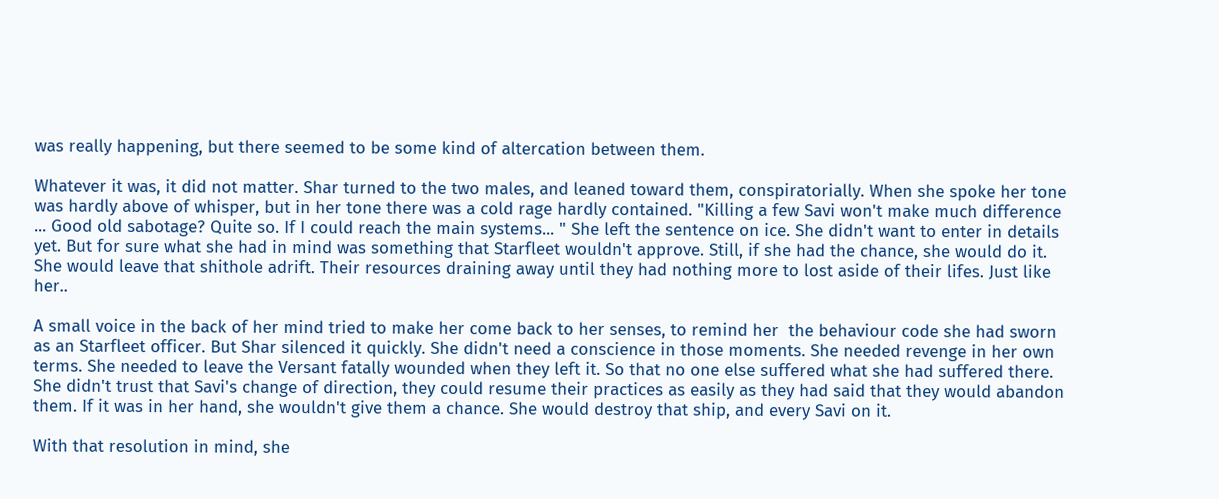was really happening, but there seemed to be some kind of altercation between them.

Whatever it was, it did not matter. Shar turned to the two males, and leaned toward them, conspiratorially. When she spoke her tone was hardly above of whisper, but in her tone there was a cold rage hardly contained. "Killing a few Savi won't make much difference ... Good old sabotage? Quite so. If I could reach the main systems... " She left the sentence on ice. She didn't want to enter in details yet. But for sure what she had in mind was something that Starfleet wouldn't approve. Still, if she had the chance, she would do it. She would leave that shithole adrift. Their resources draining away until they had nothing more to lost aside of their lifes. Just like her..

A small voice in the back of her mind tried to make her come back to her senses, to remind her  the behaviour code she had sworn as an Starfleet officer. But Shar silenced it quickly. She didn't need a conscience in those moments. She needed revenge in her own terms. She needed to leave the Versant fatally wounded when they left it. So that no one else suffered what she had suffered there. She didn't trust that Savi's change of direction, they could resume their practices as easily as they had said that they would abandon them. If it was in her hand, she wouldn't give them a chance. She would destroy that ship, and every Savi on it.

With that resolution in mind, she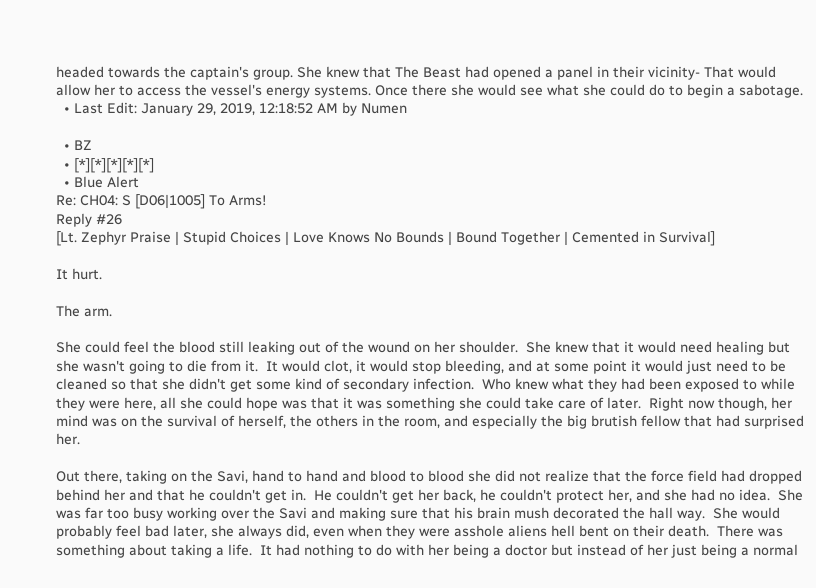headed towards the captain's group. She knew that The Beast had opened a panel in their vicinity- That would allow her to access the vessel's energy systems. Once there she would see what she could do to begin a sabotage.
  • Last Edit: January 29, 2019, 12:18:52 AM by Numen

  • BZ
  • [*][*][*][*][*]
  • Blue Alert
Re: CH04: S [D06|1005] To Arms!
Reply #26
[Lt. Zephyr Praise | Stupid Choices | Love Knows No Bounds | Bound Together | Cemented in Survival]

It hurt.

The arm.

She could feel the blood still leaking out of the wound on her shoulder.  She knew that it would need healing but she wasn't going to die from it.  It would clot, it would stop bleeding, and at some point it would just need to be cleaned so that she didn't get some kind of secondary infection.  Who knew what they had been exposed to while they were here, all she could hope was that it was something she could take care of later.  Right now though, her mind was on the survival of herself, the others in the room, and especially the big brutish fellow that had surprised her.

Out there, taking on the Savi, hand to hand and blood to blood she did not realize that the force field had dropped behind her and that he couldn't get in.  He couldn't get her back, he couldn't protect her, and she had no idea.  She was far too busy working over the Savi and making sure that his brain mush decorated the hall way.  She would probably feel bad later, she always did, even when they were asshole aliens hell bent on their death.  There was something about taking a life.  It had nothing to do with her being a doctor but instead of her just being a normal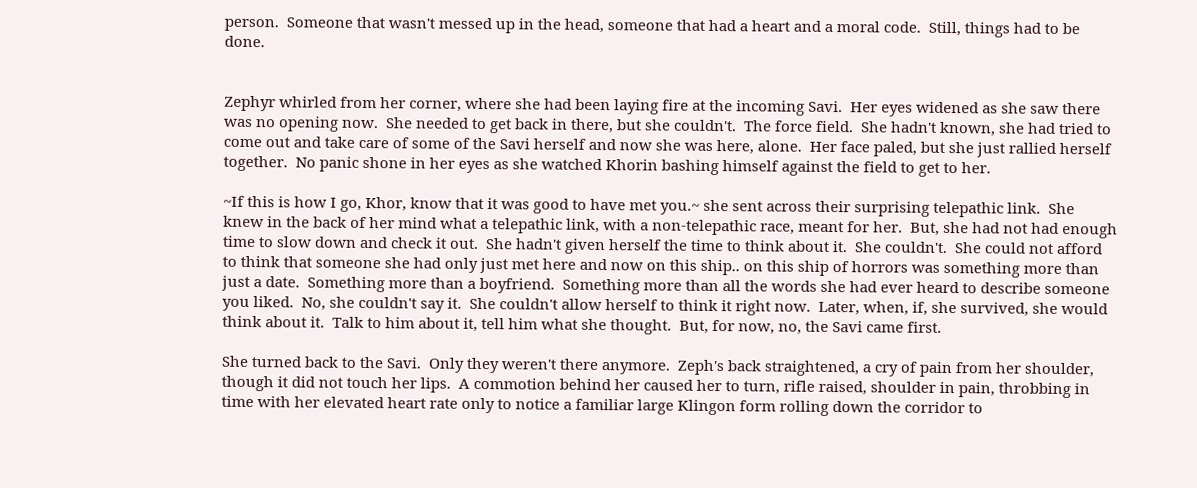person.  Someone that wasn't messed up in the head, someone that had a heart and a moral code.  Still, things had to be done.


Zephyr whirled from her corner, where she had been laying fire at the incoming Savi.  Her eyes widened as she saw there was no opening now.  She needed to get back in there, but she couldn't.  The force field.  She hadn't known, she had tried to come out and take care of some of the Savi herself and now she was here, alone.  Her face paled, but she just rallied herself together.  No panic shone in her eyes as she watched Khorin bashing himself against the field to get to her.

~If this is how I go, Khor, know that it was good to have met you.~ she sent across their surprising telepathic link.  She knew in the back of her mind what a telepathic link, with a non-telepathic race, meant for her.  But, she had not had enough time to slow down and check it out.  She hadn't given herself the time to think about it.  She couldn't.  She could not afford to think that someone she had only just met here and now on this ship.. on this ship of horrors was something more than just a date.  Something more than a boyfriend.  Something more than all the words she had ever heard to describe someone you liked.  No, she couldn't say it.  She couldn't allow herself to think it right now.  Later, when, if, she survived, she would think about it.  Talk to him about it, tell him what she thought.  But, for now, no, the Savi came first.

She turned back to the Savi.  Only they weren't there anymore.  Zeph's back straightened, a cry of pain from her shoulder, though it did not touch her lips.  A commotion behind her caused her to turn, rifle raised, shoulder in pain, throbbing in time with her elevated heart rate only to notice a familiar large Klingon form rolling down the corridor to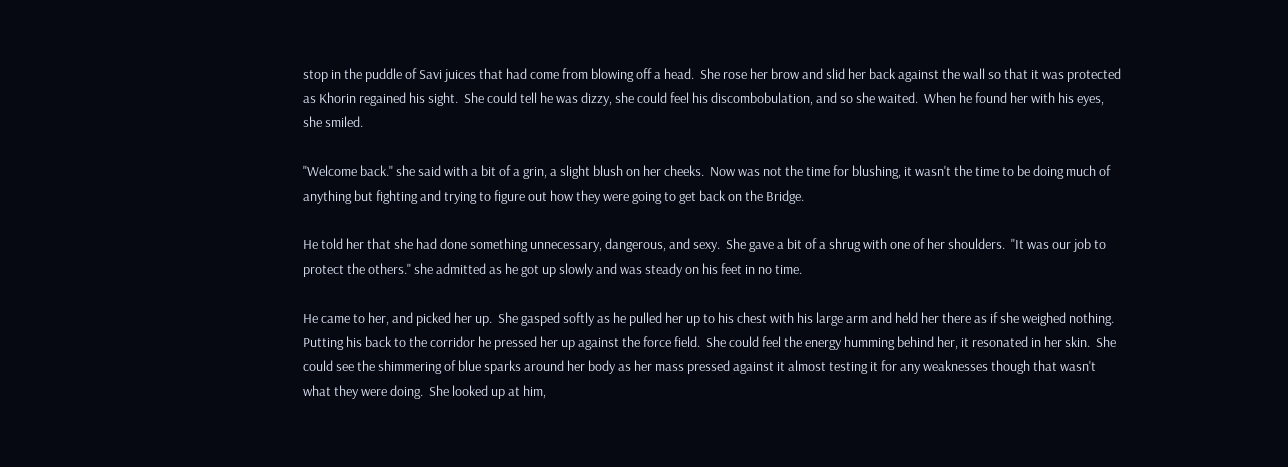stop in the puddle of Savi juices that had come from blowing off a head.  She rose her brow and slid her back against the wall so that it was protected as Khorin regained his sight.  She could tell he was dizzy, she could feel his discombobulation, and so she waited.  When he found her with his eyes, she smiled.

"Welcome back." she said with a bit of a grin, a slight blush on her cheeks.  Now was not the time for blushing, it wasn't the time to be doing much of anything but fighting and trying to figure out how they were going to get back on the Bridge.

He told her that she had done something unnecessary, dangerous, and sexy.  She gave a bit of a shrug with one of her shoulders.  "It was our job to protect the others." she admitted as he got up slowly and was steady on his feet in no time.

He came to her, and picked her up.  She gasped softly as he pulled her up to his chest with his large arm and held her there as if she weighed nothing.  Putting his back to the corridor he pressed her up against the force field.  She could feel the energy humming behind her, it resonated in her skin.  She could see the shimmering of blue sparks around her body as her mass pressed against it almost testing it for any weaknesses though that wasn't what they were doing.  She looked up at him,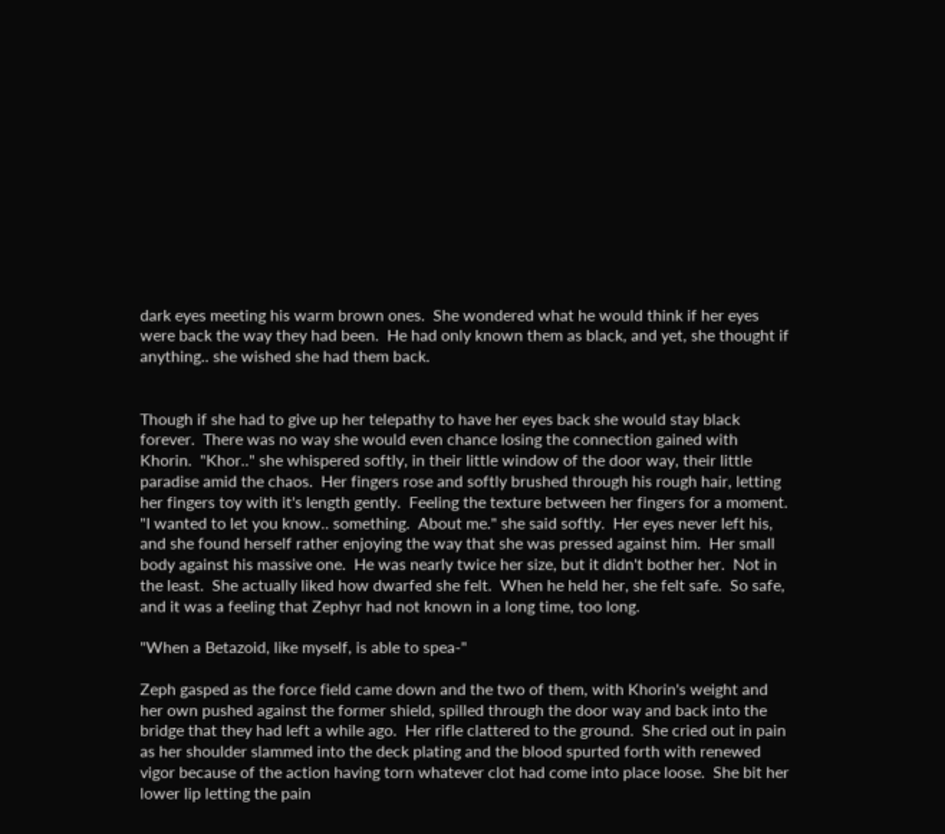dark eyes meeting his warm brown ones.  She wondered what he would think if her eyes were back the way they had been.  He had only known them as black, and yet, she thought if anything.. she wished she had them back.


Though if she had to give up her telepathy to have her eyes back she would stay black forever.  There was no way she would even chance losing the connection gained with Khorin.  "Khor.." she whispered softly, in their little window of the door way, their little paradise amid the chaos.  Her fingers rose and softly brushed through his rough hair, letting her fingers toy with it's length gently.  Feeling the texture between her fingers for a moment.  "I wanted to let you know.. something.  About me." she said softly.  Her eyes never left his, and she found herself rather enjoying the way that she was pressed against him.  Her small body against his massive one.  He was nearly twice her size, but it didn't bother her.  Not in the least.  She actually liked how dwarfed she felt.  When he held her, she felt safe.  So safe, and it was a feeling that Zephyr had not known in a long time, too long.

"When a Betazoid, like myself, is able to spea-"

Zeph gasped as the force field came down and the two of them, with Khorin's weight and her own pushed against the former shield, spilled through the door way and back into the bridge that they had left a while ago.  Her rifle clattered to the ground.  She cried out in pain as her shoulder slammed into the deck plating and the blood spurted forth with renewed vigor because of the action having torn whatever clot had come into place loose.  She bit her lower lip letting the pain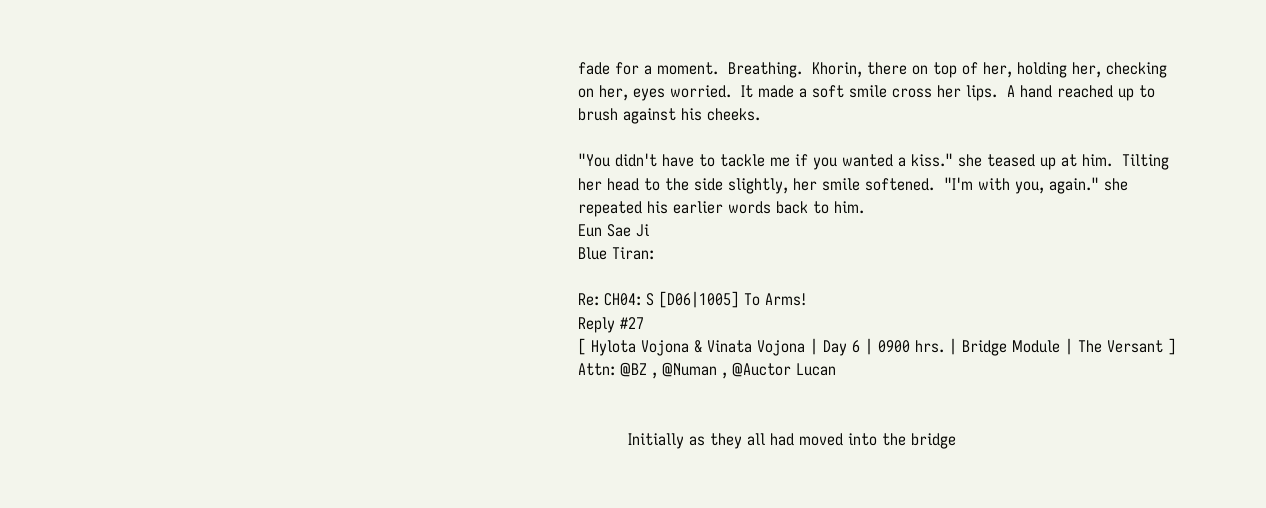fade for a moment.  Breathing.  Khorin, there on top of her, holding her, checking on her, eyes worried.  It made a soft smile cross her lips.  A hand reached up to brush against his cheeks.

"You didn't have to tackle me if you wanted a kiss." she teased up at him.  Tilting her head to the side slightly, her smile softened.  "I'm with you, again." she repeated his earlier words back to him.
Eun Sae Ji
Blue Tiran:

Re: CH04: S [D06|1005] To Arms!
Reply #27
[ Hylota Vojona & Vinata Vojona | Day 6 | 0900 hrs. | Bridge Module | The Versant ] Attn: @BZ , @Numan , @Auctor Lucan


          Initially as they all had moved into the bridge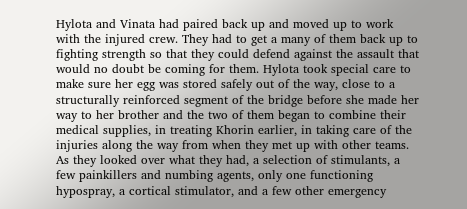Hylota and Vinata had paired back up and moved up to work with the injured crew. They had to get a many of them back up to fighting strength so that they could defend against the assault that would no doubt be coming for them. Hylota took special care to make sure her egg was stored safely out of the way, close to a structurally reinforced segment of the bridge before she made her way to her brother and the two of them began to combine their medical supplies, in treating Khorin earlier, in taking care of the injuries along the way from when they met up with other teams. As they looked over what they had, a selection of stimulants, a few painkillers and numbing agents, only one functioning hypospray, a cortical stimulator, and a few other emergency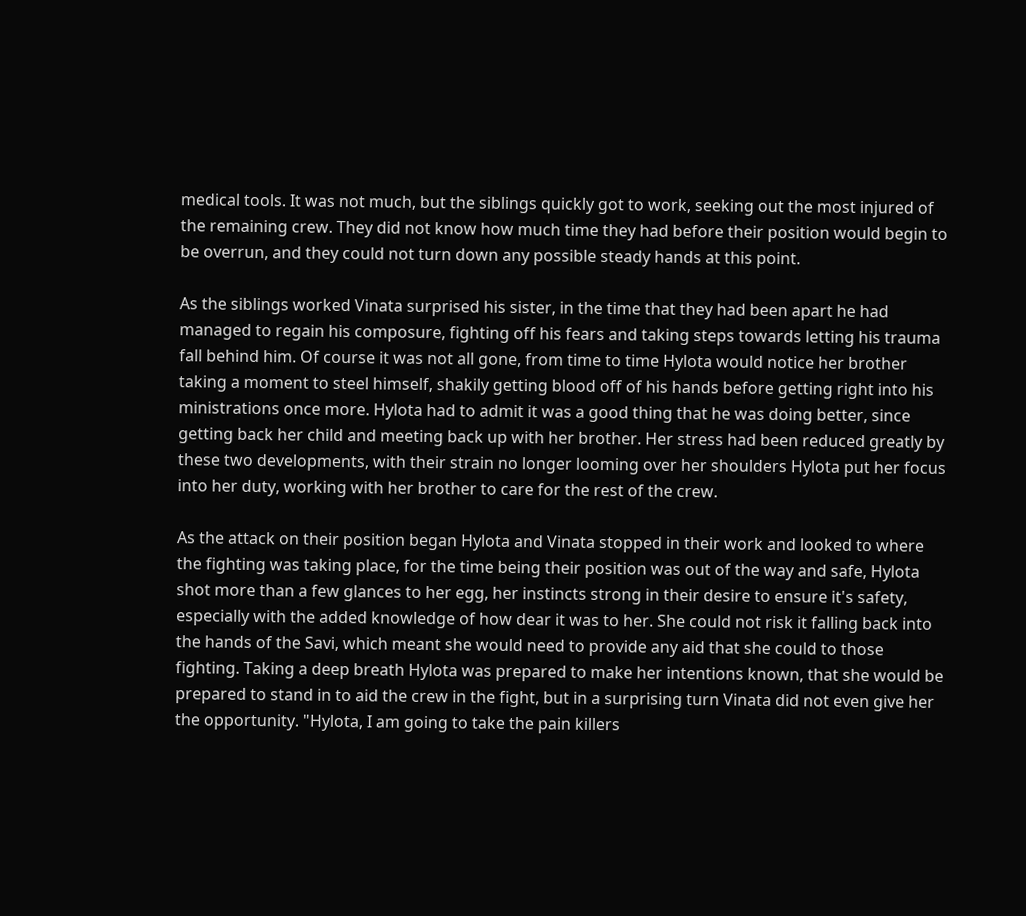medical tools. It was not much, but the siblings quickly got to work, seeking out the most injured of the remaining crew. They did not know how much time they had before their position would begin to be overrun, and they could not turn down any possible steady hands at this point.

As the siblings worked Vinata surprised his sister, in the time that they had been apart he had managed to regain his composure, fighting off his fears and taking steps towards letting his trauma fall behind him. Of course it was not all gone, from time to time Hylota would notice her brother taking a moment to steel himself, shakily getting blood off of his hands before getting right into his ministrations once more. Hylota had to admit it was a good thing that he was doing better, since getting back her child and meeting back up with her brother. Her stress had been reduced greatly by these two developments, with their strain no longer looming over her shoulders Hylota put her focus into her duty, working with her brother to care for the rest of the crew.

As the attack on their position began Hylota and Vinata stopped in their work and looked to where the fighting was taking place, for the time being their position was out of the way and safe, Hylota shot more than a few glances to her egg, her instincts strong in their desire to ensure it's safety, especially with the added knowledge of how dear it was to her. She could not risk it falling back into the hands of the Savi, which meant she would need to provide any aid that she could to those fighting. Taking a deep breath Hylota was prepared to make her intentions known, that she would be prepared to stand in to aid the crew in the fight, but in a surprising turn Vinata did not even give her the opportunity. "Hylota, I am going to take the pain killers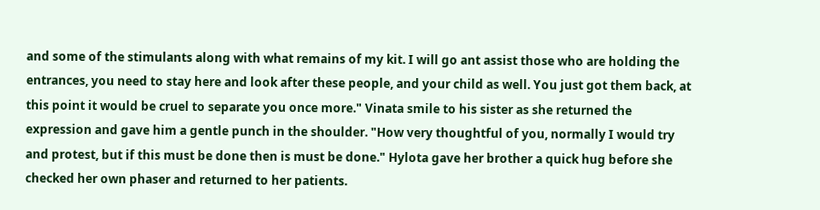and some of the stimulants along with what remains of my kit. I will go ant assist those who are holding the entrances, you need to stay here and look after these people, and your child as well. You just got them back, at this point it would be cruel to separate you once more." Vinata smile to his sister as she returned the expression and gave him a gentle punch in the shoulder. "How very thoughtful of you, normally I would try and protest, but if this must be done then is must be done." Hylota gave her brother a quick hug before she checked her own phaser and returned to her patients.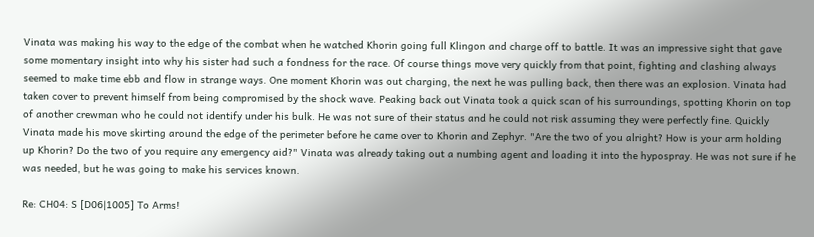Vinata was making his way to the edge of the combat when he watched Khorin going full Klingon and charge off to battle. It was an impressive sight that gave some momentary insight into why his sister had such a fondness for the race. Of course things move very quickly from that point, fighting and clashing always seemed to make time ebb and flow in strange ways. One moment Khorin was out charging, the next he was pulling back, then there was an explosion. Vinata had taken cover to prevent himself from being compromised by the shock wave. Peaking back out Vinata took a quick scan of his surroundings, spotting Khorin on top of another crewman who he could not identify under his bulk. He was not sure of their status and he could not risk assuming they were perfectly fine. Quickly Vinata made his move skirting around the edge of the perimeter before he came over to Khorin and Zephyr. "Are the two of you alright? How is your arm holding up Khorin? Do the two of you require any emergency aid?" Vinata was already taking out a numbing agent and loading it into the hypospray. He was not sure if he was needed, but he was going to make his services known.

Re: CH04: S [D06|1005] To Arms!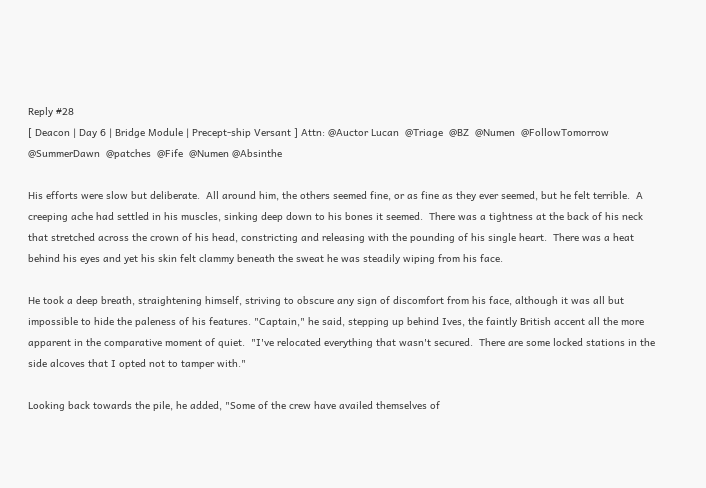Reply #28
[ Deacon | Day 6 | Bridge Module | Precept-ship Versant ] Attn: @Auctor Lucan  @Triage  @BZ  @Numen  @FollowTomorrow @SummerDawn  @patches  @Fife  @Numen @Absinthe

His efforts were slow but deliberate.  All around him, the others seemed fine, or as fine as they ever seemed, but he felt terrible.  A creeping ache had settled in his muscles, sinking deep down to his bones it seemed.  There was a tightness at the back of his neck that stretched across the crown of his head, constricting and releasing with the pounding of his single heart.  There was a heat behind his eyes and yet his skin felt clammy beneath the sweat he was steadily wiping from his face.

He took a deep breath, straightening himself, striving to obscure any sign of discomfort from his face, although it was all but impossible to hide the paleness of his features. "Captain," he said, stepping up behind Ives, the faintly British accent all the more apparent in the comparative moment of quiet.  "I've relocated everything that wasn't secured.  There are some locked stations in the side alcoves that I opted not to tamper with."

Looking back towards the pile, he added, "Some of the crew have availed themselves of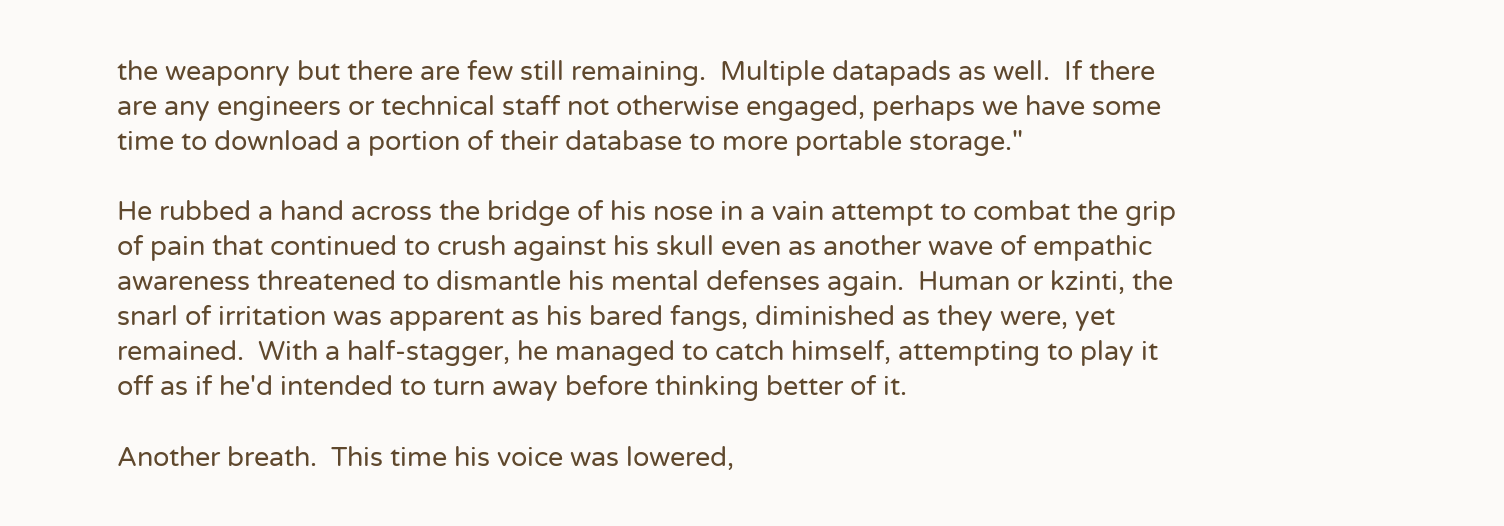the weaponry but there are few still remaining.  Multiple datapads as well.  If there are any engineers or technical staff not otherwise engaged, perhaps we have some time to download a portion of their database to more portable storage."

He rubbed a hand across the bridge of his nose in a vain attempt to combat the grip of pain that continued to crush against his skull even as another wave of empathic awareness threatened to dismantle his mental defenses again.  Human or kzinti, the snarl of irritation was apparent as his bared fangs, diminished as they were, yet remained.  With a half-stagger, he managed to catch himself, attempting to play it off as if he'd intended to turn away before thinking better of it.

Another breath.  This time his voice was lowered,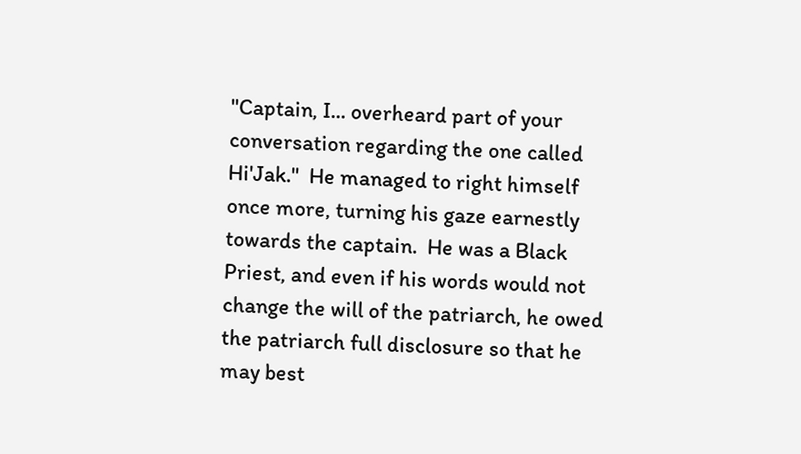"Captain, I... overheard part of your conversation regarding the one called Hi'Jak."  He managed to right himself once more, turning his gaze earnestly towards the captain.  He was a Black Priest, and even if his words would not change the will of the patriarch, he owed the patriarch full disclosure so that he may best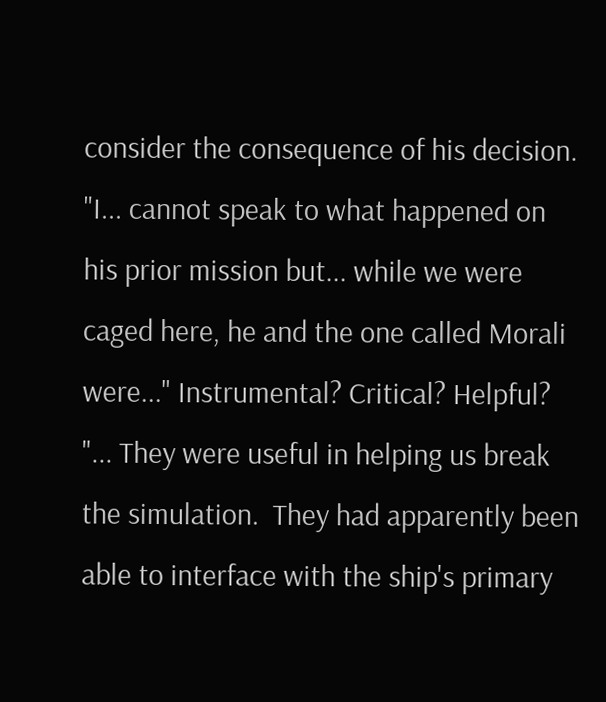consider the consequence of his decision.  "I... cannot speak to what happened on his prior mission but... while we were caged here, he and the one called Morali were..." Instrumental? Critical? Helpful? "... They were useful in helping us break the simulation.  They had apparently been able to interface with the ship's primary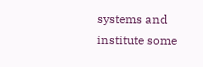systems and institute some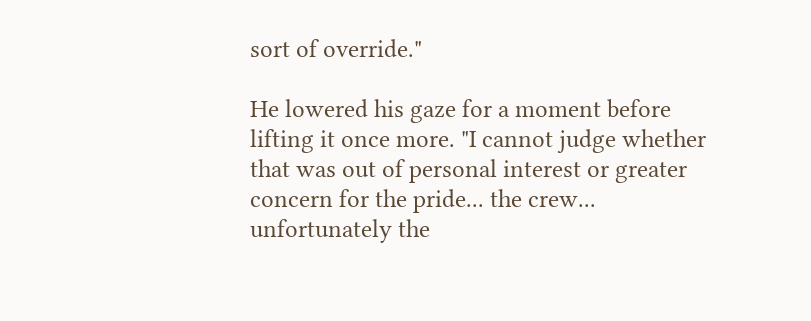sort of override."

He lowered his gaze for a moment before lifting it once more. "I cannot judge whether that was out of personal interest or greater concern for the pride... the crew... unfortunately the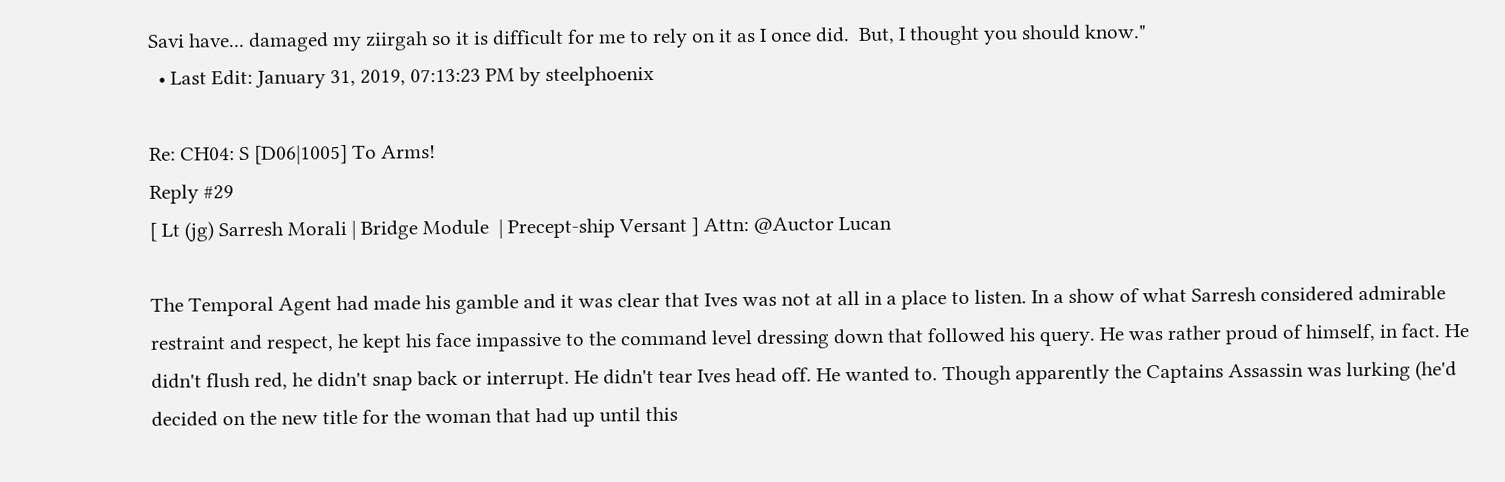Savi have... damaged my ziirgah so it is difficult for me to rely on it as I once did.  But, I thought you should know."
  • Last Edit: January 31, 2019, 07:13:23 PM by steelphoenix

Re: CH04: S [D06|1005] To Arms!
Reply #29
[ Lt (jg) Sarresh Morali | Bridge Module  | Precept-ship Versant ] Attn: @Auctor Lucan

The Temporal Agent had made his gamble and it was clear that Ives was not at all in a place to listen. In a show of what Sarresh considered admirable restraint and respect, he kept his face impassive to the command level dressing down that followed his query. He was rather proud of himself, in fact. He didn't flush red, he didn't snap back or interrupt. He didn't tear Ives head off. He wanted to. Though apparently the Captains Assassin was lurking (he'd decided on the new title for the woman that had up until this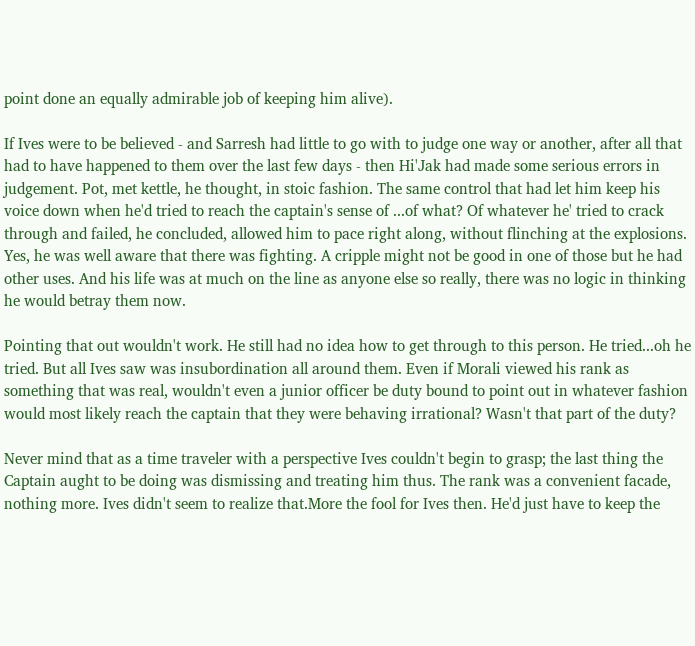point done an equally admirable job of keeping him alive).

If Ives were to be believed - and Sarresh had little to go with to judge one way or another, after all that had to have happened to them over the last few days - then Hi'Jak had made some serious errors in judgement. Pot, met kettle, he thought, in stoic fashion. The same control that had let him keep his voice down when he'd tried to reach the captain's sense of ...of what? Of whatever he' tried to crack through and failed, he concluded, allowed him to pace right along, without flinching at the explosions. Yes, he was well aware that there was fighting. A cripple might not be good in one of those but he had other uses. And his life was at much on the line as anyone else so really, there was no logic in thinking he would betray them now.

Pointing that out wouldn't work. He still had no idea how to get through to this person. He tried...oh he tried. But all Ives saw was insubordination all around them. Even if Morali viewed his rank as something that was real, wouldn't even a junior officer be duty bound to point out in whatever fashion would most likely reach the captain that they were behaving irrational? Wasn't that part of the duty?

Never mind that as a time traveler with a perspective Ives couldn't begin to grasp; the last thing the Captain aught to be doing was dismissing and treating him thus. The rank was a convenient facade, nothing more. Ives didn't seem to realize that.More the fool for Ives then. He'd just have to keep the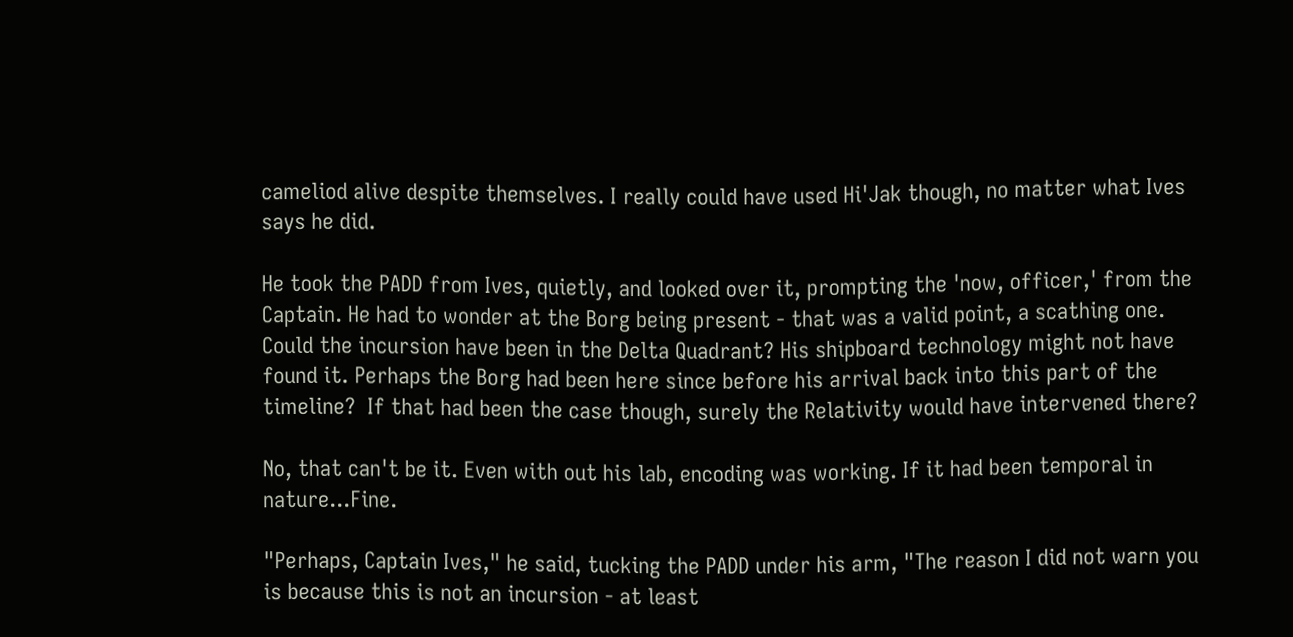cameliod alive despite themselves. I really could have used Hi'Jak though, no matter what Ives says he did.

He took the PADD from Ives, quietly, and looked over it, prompting the 'now, officer,' from the Captain. He had to wonder at the Borg being present - that was a valid point, a scathing one. Could the incursion have been in the Delta Quadrant? His shipboard technology might not have found it. Perhaps the Borg had been here since before his arrival back into this part of the timeline?  If that had been the case though, surely the Relativity would have intervened there?

No, that can't be it. Even with out his lab, encoding was working. If it had been temporal in nature...Fine.

"Perhaps, Captain Ives," he said, tucking the PADD under his arm, "The reason I did not warn you is because this is not an incursion - at least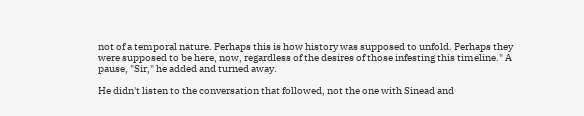not of a temporal nature. Perhaps this is how history was supposed to unfold. Perhaps they were supposed to be here, now, regardless of the desires of those infesting this timeline." A pause, "Sir," he added and turned away.

He didn't listen to the conversation that followed, not the one with Sinead and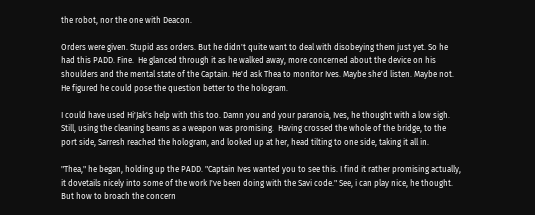the robot, nor the one with Deacon.

Orders were given. Stupid ass orders. But he didn't quite want to deal with disobeying them just yet. So he had this PADD. Fine.  He glanced through it as he walked away, more concerned about the device on his shoulders and the mental state of the Captain. He'd ask Thea to monitor Ives. Maybe she'd listen. Maybe not. He figured he could pose the question better to the hologram.

I could have used Hi'Jak's help with this too. Damn you and your paranoia, Ives, he thought with a low sigh. Still, using the cleaning beams as a weapon was promising.  Having crossed the whole of the bridge, to the port side, Sarresh reached the hologram, and looked up at her, head tilting to one side, taking it all in.

"Thea," he began, holding up the PADD. "Captain Ives wanted you to see this. I find it rather promising actually, it dovetails nicely into some of the work I've been doing with the Savi code." See, i can play nice, he thought. But how to broach the concern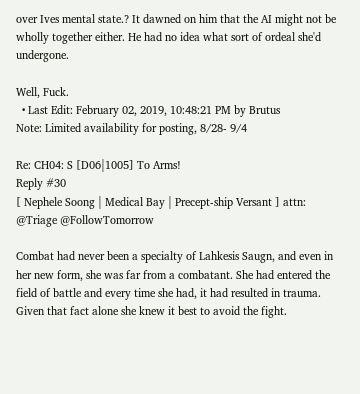over Ives mental state.? It dawned on him that the AI might not be wholly together either. He had no idea what sort of ordeal she'd undergone.

Well, Fuck.
  • Last Edit: February 02, 2019, 10:48:21 PM by Brutus
Note: Limited availability for posting, 8/28- 9/4

Re: CH04: S [D06|1005] To Arms!
Reply #30
[ Nephele Soong | Medical Bay | Precept-ship Versant ] attn: @Triage @FollowTomorrow

Combat had never been a specialty of Lahkesis Saugn, and even in her new form, she was far from a combatant. She had entered the field of battle and every time she had, it had resulted in trauma. Given that fact alone she knew it best to avoid the fight.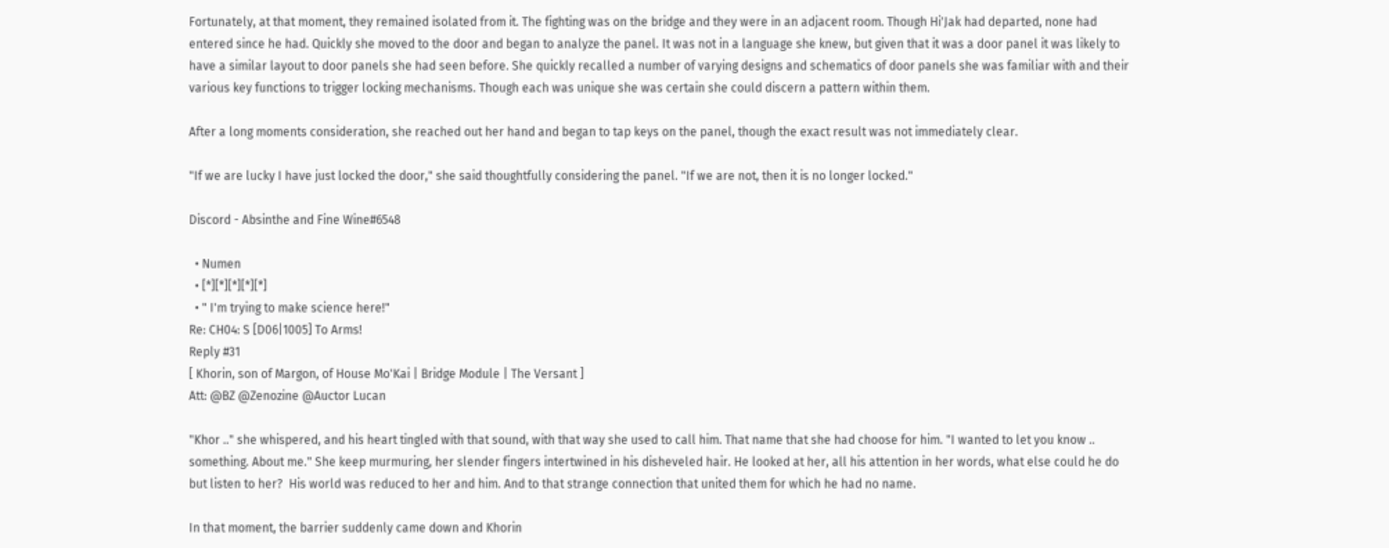Fortunately, at that moment, they remained isolated from it. The fighting was on the bridge and they were in an adjacent room. Though Hi'Jak had departed, none had entered since he had. Quickly she moved to the door and began to analyze the panel. It was not in a language she knew, but given that it was a door panel it was likely to have a similar layout to door panels she had seen before. She quickly recalled a number of varying designs and schematics of door panels she was familiar with and their various key functions to trigger locking mechanisms. Though each was unique she was certain she could discern a pattern within them.

After a long moments consideration, she reached out her hand and began to tap keys on the panel, though the exact result was not immediately clear.

"If we are lucky I have just locked the door," she said thoughtfully considering the panel. "If we are not, then it is no longer locked."

Discord - Absinthe and Fine Wine#6548

  • Numen
  • [*][*][*][*][*]
  • " I'm trying to make science here!"
Re: CH04: S [D06|1005] To Arms!
Reply #31
[ Khorin, son of Margon, of House Mo'Kai | Bridge Module | The Versant ]
Att: @BZ @Zenozine @Auctor Lucan

"Khor .." she whispered, and his heart tingled with that sound, with that way she used to call him. That name that she had choose for him. "I wanted to let you know .. something. About me." She keep murmuring, her slender fingers intertwined in his disheveled hair. He looked at her, all his attention in her words, what else could he do but listen to her?  His world was reduced to her and him. And to that strange connection that united them for which he had no name.

In that moment, the barrier suddenly came down and Khorin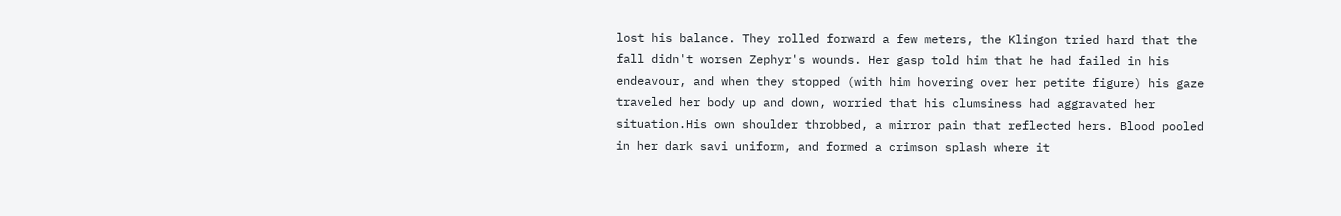lost his balance. They rolled forward a few meters, the Klingon tried hard that the fall didn't worsen Zephyr's wounds. Her gasp told him that he had failed in his endeavour, and when they stopped (with him hovering over her petite figure) his gaze traveled her body up and down, worried that his clumsiness had aggravated her situation.His own shoulder throbbed, a mirror pain that reflected hers. Blood pooled in her dark savi uniform, and formed a crimson splash where it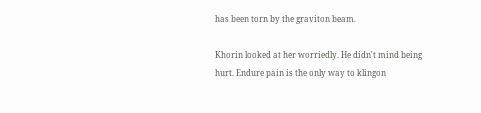has been torn by the graviton beam.

Khorin looked at her worriedly. He didn't mind being hurt. Endure pain is the only way to klingon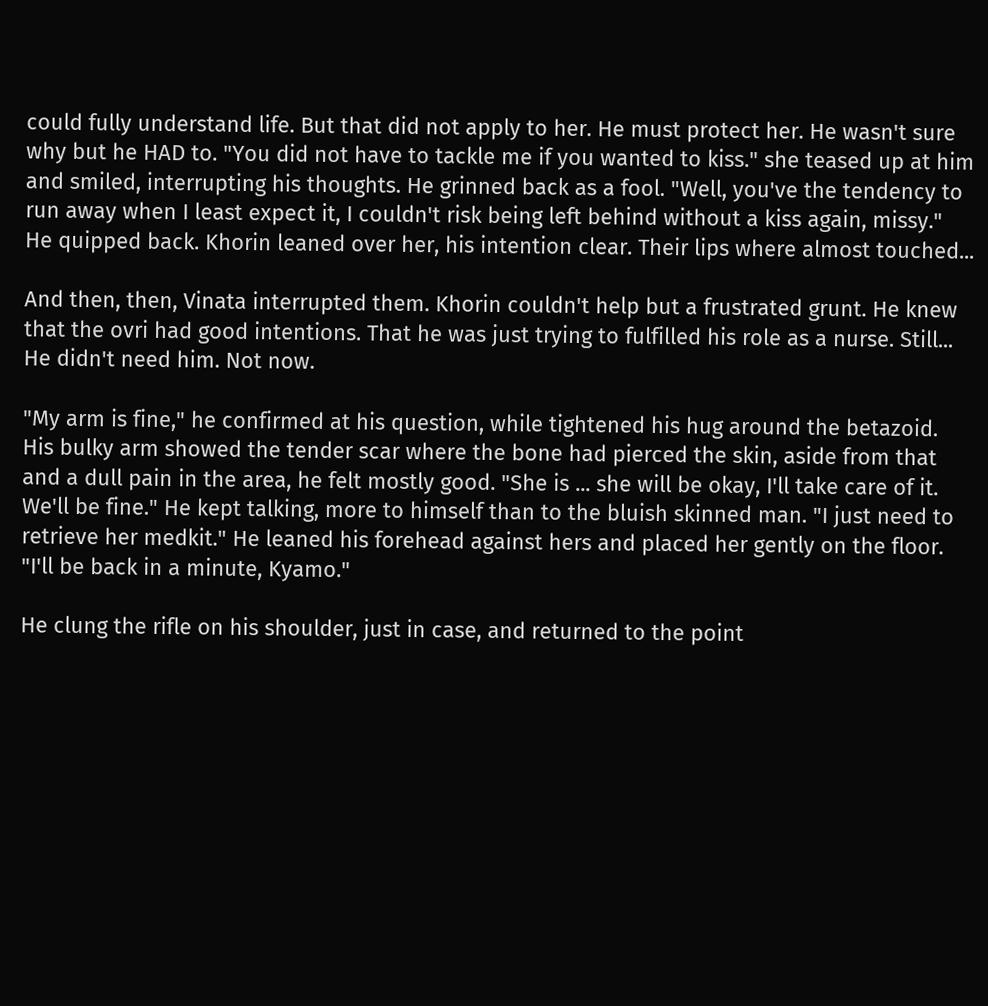could fully understand life. But that did not apply to her. He must protect her. He wasn't sure why but he HAD to. "You did not have to tackle me if you wanted to kiss." she teased up at him and smiled, interrupting his thoughts. He grinned back as a fool. "Well, you've the tendency to run away when I least expect it, I couldn't risk being left behind without a kiss again, missy." He quipped back. Khorin leaned over her, his intention clear. Their lips where almost touched...

And then, then, Vinata interrupted them. Khorin couldn't help but a frustrated grunt. He knew that the ovri had good intentions. That he was just trying to fulfilled his role as a nurse. Still... He didn't need him. Not now.

"My arm is fine," he confirmed at his question, while tightened his hug around the betazoid. His bulky arm showed the tender scar where the bone had pierced the skin, aside from that and a dull pain in the area, he felt mostly good. "She is ... she will be okay, I'll take care of it. We'll be fine." He kept talking, more to himself than to the bluish skinned man. "I just need to retrieve her medkit." He leaned his forehead against hers and placed her gently on the floor. "I'll be back in a minute, Kyamo."

He clung the rifle on his shoulder, just in case, and returned to the point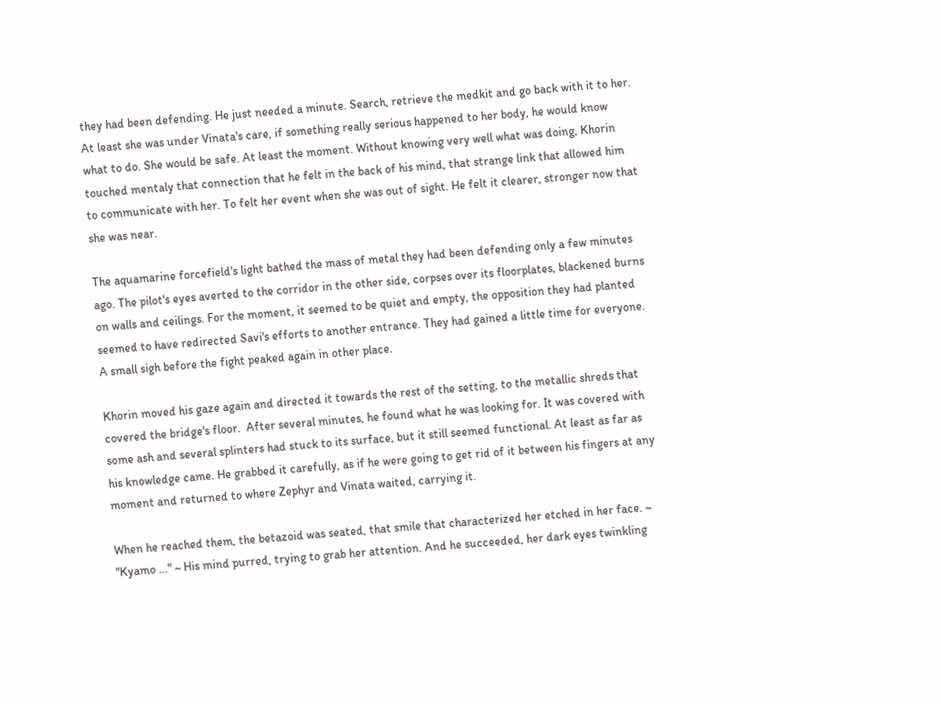they had been defending. He just needed a minute. Search, retrieve the medkit and go back with it to her. At least she was under Vinata's care, if something really serious happened to her body, he would know what to do. She would be safe. At least the moment. Without knowing very well what was doing, Khorin touched mentaly that connection that he felt in the back of his mind, that strange link that allowed him to communicate with her. To felt her event when she was out of sight. He felt it clearer, stronger now that she was near.

The aquamarine forcefield's light bathed the mass of metal they had been defending only a few minutes ago. The pilot's eyes averted to the corridor in the other side, corpses over its floorplates, blackened burns on walls and ceilings. For the moment, it seemed to be quiet and empty, the opposition they had planted seemed to have redirected Savi's efforts to another entrance. They had gained a little time for everyone. A small sigh before the fight peaked again in other place.

Khorin moved his gaze again and directed it towards the rest of the setting, to the metallic shreds that covered the bridge's floor.  After several minutes, he found what he was looking for. It was covered with some ash and several splinters had stuck to its surface, but it still seemed functional. At least as far as his knowledge came. He grabbed it carefully, as if he were going to get rid of it between his fingers at any moment and returned to where Zephyr and Vinata waited, carrying it.

When he reached them, the betazoid was seated, that smile that characterized her etched in her face. ~ "Kyamo ..." ~ His mind purred, trying to grab her attention. And he succeeded, her dark eyes twinkling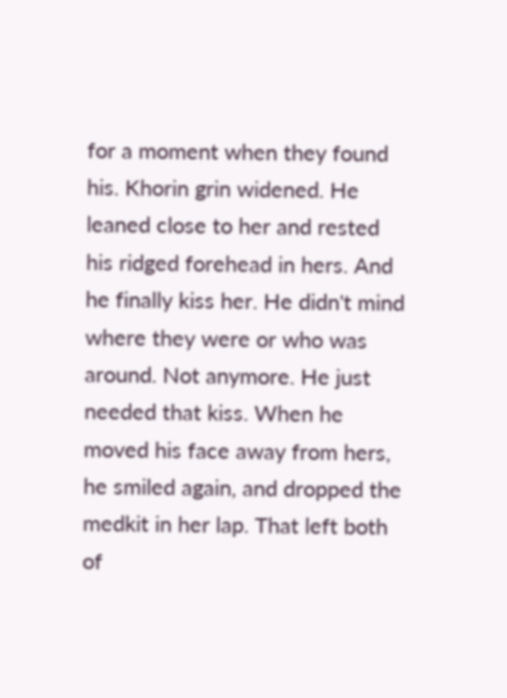for a moment when they found his. Khorin grin widened. He leaned close to her and rested his ridged forehead in hers. And he finally kiss her. He didn't mind where they were or who was around. Not anymore. He just needed that kiss. When he moved his face away from hers, he smiled again, and dropped the medkit in her lap. That left both of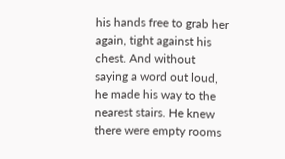his hands free to grab her again, tight against his chest. And without saying a word out loud, he made his way to the nearest stairs. He knew there were empty rooms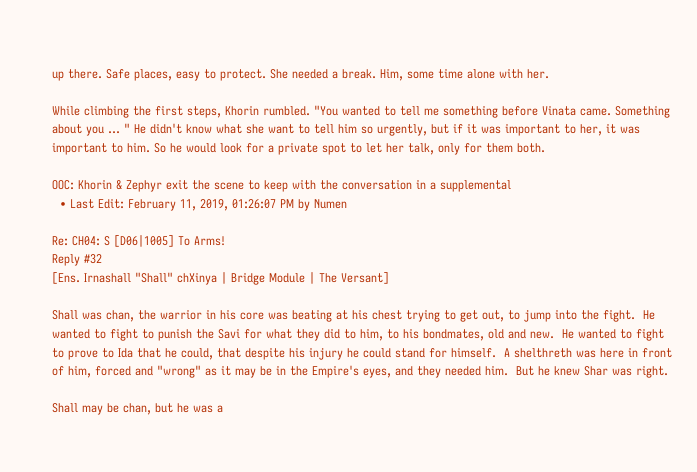up there. Safe places, easy to protect. She needed a break. Him, some time alone with her.

While climbing the first steps, Khorin rumbled. "You wanted to tell me something before Vinata came. Something about you ... " He didn't know what she want to tell him so urgently, but if it was important to her, it was important to him. So he would look for a private spot to let her talk, only for them both.

OOC: Khorin & Zephyr exit the scene to keep with the conversation in a supplemental
  • Last Edit: February 11, 2019, 01:26:07 PM by Numen

Re: CH04: S [D06|1005] To Arms!
Reply #32
[Ens. Irnashall "Shall" chXinya | Bridge Module | The Versant]

Shall was chan, the warrior in his core was beating at his chest trying to get out, to jump into the fight.  He wanted to fight to punish the Savi for what they did to him, to his bondmates, old and new.  He wanted to fight to prove to Ida that he could, that despite his injury he could stand for himself.  A shelthreth was here in front of him, forced and "wrong" as it may be in the Empire's eyes, and they needed him.  But he knew Shar was right.

Shall may be chan, but he was a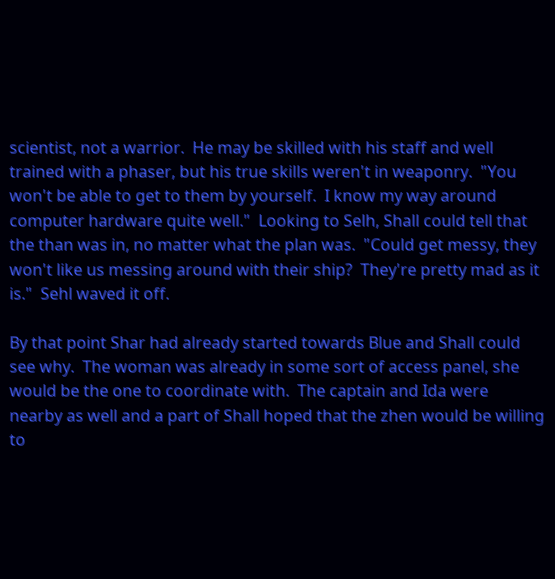scientist, not a warrior.  He may be skilled with his staff and well trained with a phaser, but his true skills weren't in weaponry.  "You won't be able to get to them by yourself.  I know my way around computer hardware quite well."  Looking to Selh, Shall could tell that the than was in, no matter what the plan was.  "Could get messy, they won't like us messing around with their ship?  They're pretty mad as it is."  Sehl waved it off.

By that point Shar had already started towards Blue and Shall could see why.  The woman was already in some sort of access panel, she would be the one to coordinate with.  The captain and Ida were nearby as well and a part of Shall hoped that the zhen would be willing to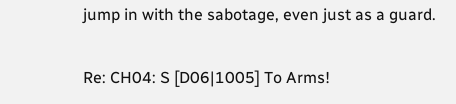jump in with the sabotage, even just as a guard.

Re: CH04: S [D06|1005] To Arms!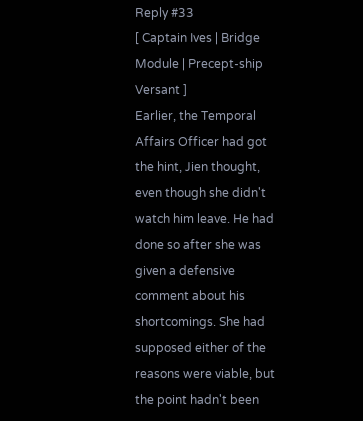Reply #33
[ Captain Ives | Bridge Module | Precept-ship Versant ]
Earlier, the Temporal Affairs Officer had got the hint, Jien thought, even though she didn't watch him leave. He had done so after she was given a defensive comment about his shortcomings. She had supposed either of the reasons were viable, but the point hadn't been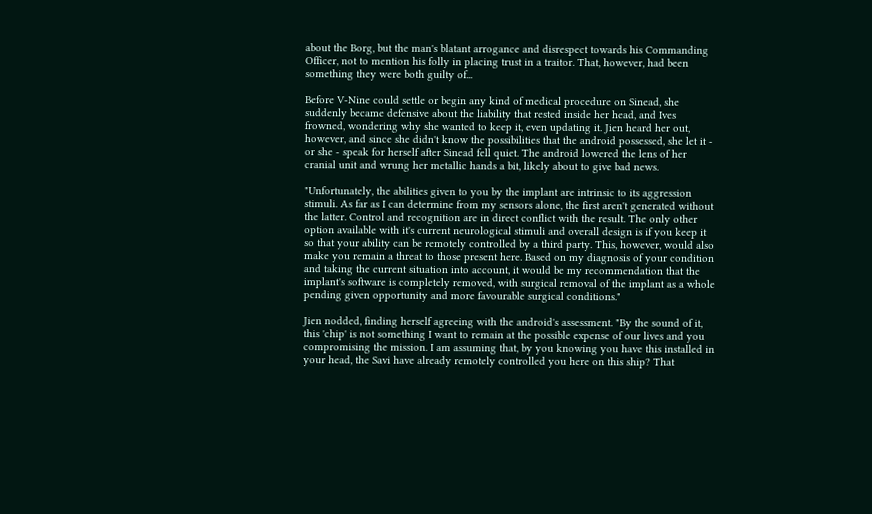about the Borg, but the man's blatant arrogance and disrespect towards his Commanding Officer, not to mention his folly in placing trust in a traitor. That, however, had been something they were both guilty of...

Before V-Nine could settle or begin any kind of medical procedure on Sinead, she suddenly became defensive about the liability that rested inside her head, and Ives frowned, wondering why she wanted to keep it, even updating it. Jien heard her out, however, and since she didn't know the possibilities that the android possessed, she let it - or she - speak for herself after Sinead fell quiet. The android lowered the lens of her cranial unit and wrung her metallic hands a bit, likely about to give bad news.

"Unfortunately, the abilities given to you by the implant are intrinsic to its aggression stimuli. As far as I can determine from my sensors alone, the first aren't generated without the latter. Control and recognition are in direct conflict with the result. The only other option available with it's current neurological stimuli and overall design is if you keep it so that your ability can be remotely controlled by a third party. This, however, would also make you remain a threat to those present here. Based on my diagnosis of your condition and taking the current situation into account, it would be my recommendation that the implant's software is completely removed, with surgical removal of the implant as a whole pending given opportunity and more favourable surgical conditions."

Jien nodded, finding herself agreeing with the android's assessment. "By the sound of it, this 'chip' is not something I want to remain at the possible expense of our lives and you compromising the mission. I am assuming that, by you knowing you have this installed in your head, the Savi have already remotely controlled you here on this ship? That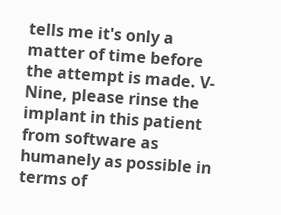tells me it's only a matter of time before the attempt is made. V-Nine, please rinse the implant in this patient from software as humanely as possible in terms of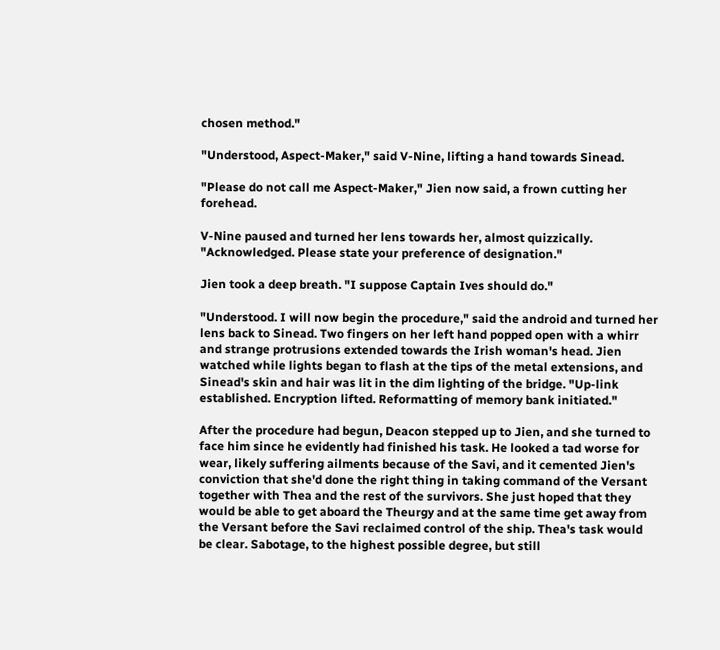chosen method."

"Understood, Aspect-Maker," said V-Nine, lifting a hand towards Sinead.

"Please do not call me Aspect-Maker," Jien now said, a frown cutting her forehead.

V-Nine paused and turned her lens towards her, almost quizzically. "Acknowledged. Please state your preference of designation."

Jien took a deep breath. "I suppose Captain Ives should do."

"Understood. I will now begin the procedure," said the android and turned her lens back to Sinead. Two fingers on her left hand popped open with a whirr and strange protrusions extended towards the Irish woman's head. Jien watched while lights began to flash at the tips of the metal extensions, and Sinead's skin and hair was lit in the dim lighting of the bridge. "Up-link established. Encryption lifted. Reformatting of memory bank initiated."

After the procedure had begun, Deacon stepped up to Jien, and she turned to face him since he evidently had finished his task. He looked a tad worse for wear, likely suffering ailments because of the Savi, and it cemented Jien's conviction that she'd done the right thing in taking command of the Versant together with Thea and the rest of the survivors. She just hoped that they would be able to get aboard the Theurgy and at the same time get away from the Versant before the Savi reclaimed control of the ship. Thea's task would be clear. Sabotage, to the highest possible degree, but still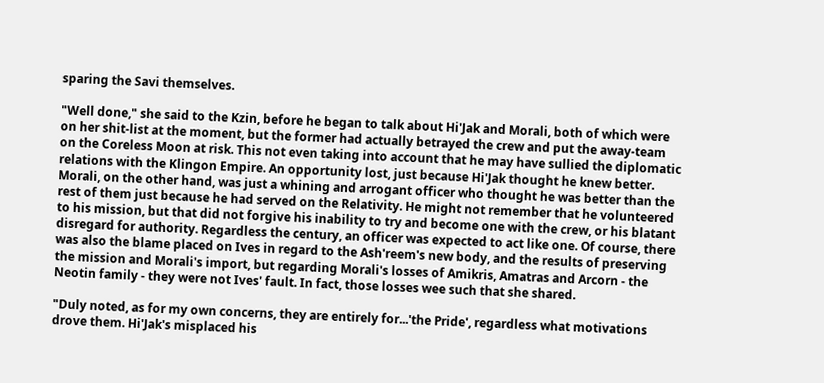sparing the Savi themselves.

"Well done," she said to the Kzin, before he began to talk about Hi'Jak and Morali, both of which were on her shit-list at the moment, but the former had actually betrayed the crew and put the away-team on the Coreless Moon at risk. This not even taking into account that he may have sullied the diplomatic relations with the Klingon Empire. An opportunity lost, just because Hi'Jak thought he knew better. Morali, on the other hand, was just a whining and arrogant officer who thought he was better than the rest of them just because he had served on the Relativity. He might not remember that he volunteered to his mission, but that did not forgive his inability to try and become one with the crew, or his blatant disregard for authority. Regardless the century, an officer was expected to act like one. Of course, there was also the blame placed on Ives in regard to the Ash'reem's new body, and the results of preserving the mission and Morali's import, but regarding Morali's losses of Amikris, Amatras and Arcorn - the Neotin family - they were not Ives' fault. In fact, those losses wee such that she shared.

"Duly noted, as for my own concerns, they are entirely for...'the Pride', regardless what motivations drove them. Hi'Jak's misplaced his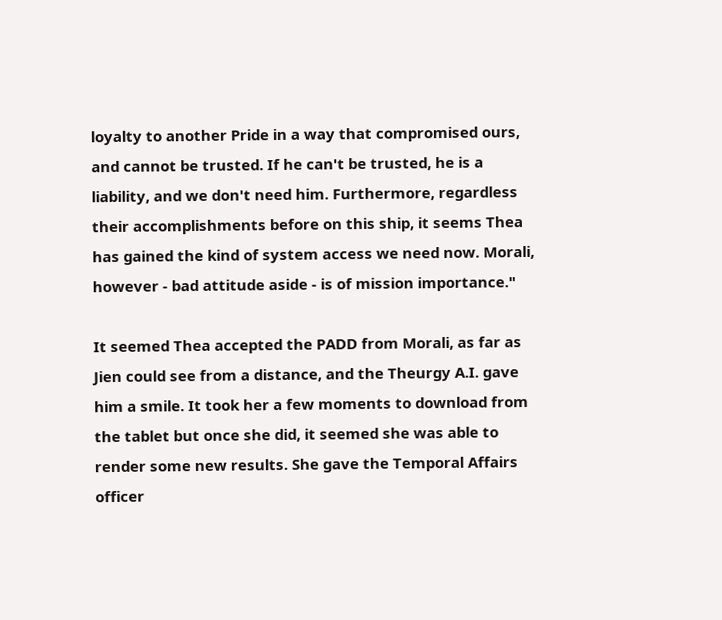loyalty to another Pride in a way that compromised ours, and cannot be trusted. If he can't be trusted, he is a liability, and we don't need him. Furthermore, regardless their accomplishments before on this ship, it seems Thea has gained the kind of system access we need now. Morali, however - bad attitude aside - is of mission importance."

It seemed Thea accepted the PADD from Morali, as far as Jien could see from a distance, and the Theurgy A.I. gave him a smile. It took her a few moments to download from the tablet but once she did, it seemed she was able to render some new results. She gave the Temporal Affairs officer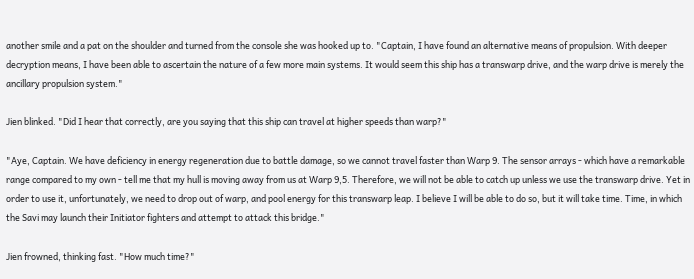another smile and a pat on the shoulder and turned from the console she was hooked up to. "Captain, I have found an alternative means of propulsion. With deeper decryption means, I have been able to ascertain the nature of a few more main systems. It would seem this ship has a transwarp drive, and the warp drive is merely the ancillary propulsion system."

Jien blinked. "Did I hear that correctly, are you saying that this ship can travel at higher speeds than warp?"

"Aye, Captain. We have deficiency in energy regeneration due to battle damage, so we cannot travel faster than Warp 9. The sensor arrays - which have a remarkable range compared to my own - tell me that my hull is moving away from us at Warp 9,5. Therefore, we will not be able to catch up unless we use the transwarp drive. Yet in order to use it, unfortunately, we need to drop out of warp, and pool energy for this transwarp leap. I believe I will be able to do so, but it will take time. Time, in which the Savi may launch their Initiator fighters and attempt to attack this bridge."

Jien frowned, thinking fast. "How much time?"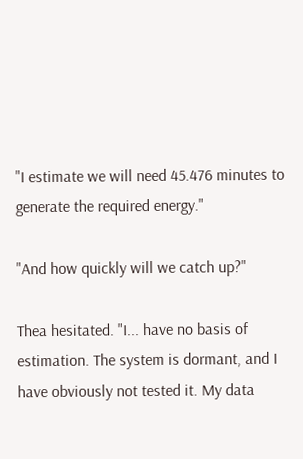"I estimate we will need 45.476 minutes to generate the required energy."

"And how quickly will we catch up?"

Thea hesitated. "I... have no basis of estimation. The system is dormant, and I have obviously not tested it. My data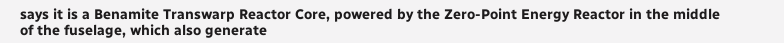says it is a Benamite Transwarp Reactor Core, powered by the Zero-Point Energy Reactor in the middle of the fuselage, which also generate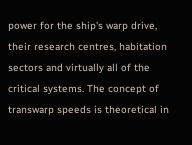power for the ship's warp drive, their research centres, habitation sectors and virtually all of the critical systems. The concept of transwarp speeds is theoretical in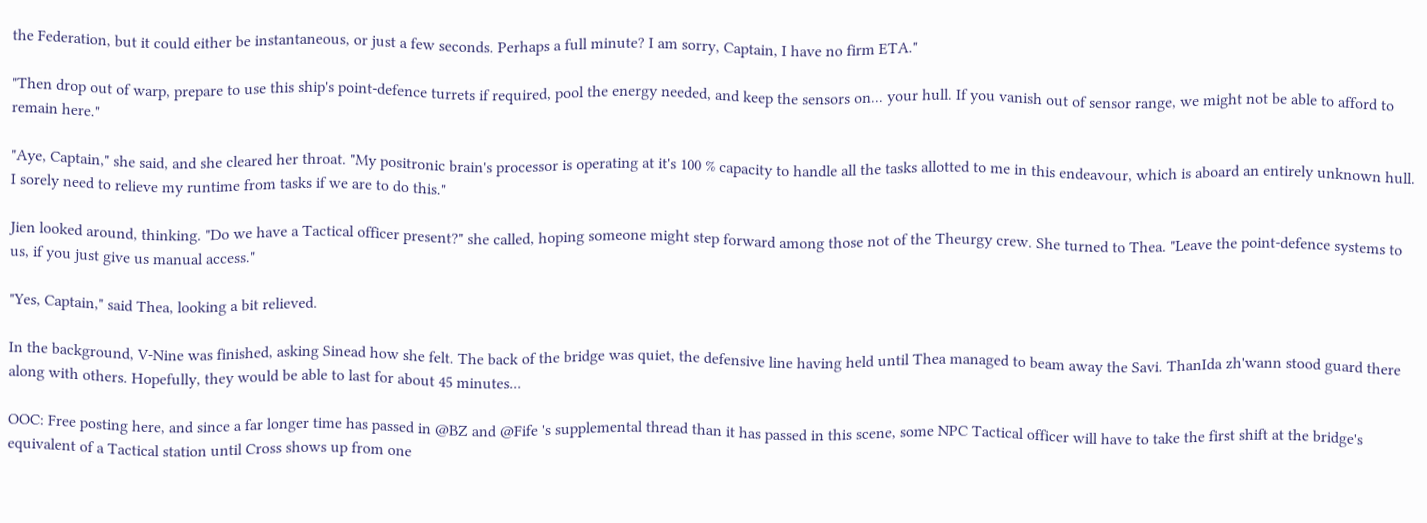the Federation, but it could either be instantaneous, or just a few seconds. Perhaps a full minute? I am sorry, Captain, I have no firm ETA."

"Then drop out of warp, prepare to use this ship's point-defence turrets if required, pool the energy needed, and keep the sensors on... your hull. If you vanish out of sensor range, we might not be able to afford to remain here."

"Aye, Captain," she said, and she cleared her throat. "My positronic brain's processor is operating at it's 100 % capacity to handle all the tasks allotted to me in this endeavour, which is aboard an entirely unknown hull. I sorely need to relieve my runtime from tasks if we are to do this."

Jien looked around, thinking. "Do we have a Tactical officer present?" she called, hoping someone might step forward among those not of the Theurgy crew. She turned to Thea. "Leave the point-defence systems to us, if you just give us manual access."

"Yes, Captain," said Thea, looking a bit relieved.

In the background, V-Nine was finished, asking Sinead how she felt. The back of the bridge was quiet, the defensive line having held until Thea managed to beam away the Savi. ThanIda zh'wann stood guard there along with others. Hopefully, they would be able to last for about 45 minutes...

OOC: Free posting here, and since a far longer time has passed in @BZ and @Fife 's supplemental thread than it has passed in this scene, some NPC Tactical officer will have to take the first shift at the bridge's equivalent of a Tactical station until Cross shows up from one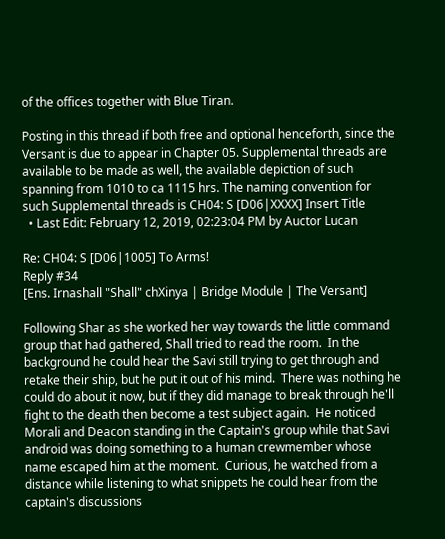of the offices together with Blue Tiran.

Posting in this thread if both free and optional henceforth, since the Versant is due to appear in Chapter 05. Supplemental threads are available to be made as well, the available depiction of such spanning from 1010 to ca 1115 hrs. The naming convention for such Supplemental threads is CH04: S [D06|XXXX] Insert Title
  • Last Edit: February 12, 2019, 02:23:04 PM by Auctor Lucan

Re: CH04: S [D06|1005] To Arms!
Reply #34
[Ens. Irnashall "Shall" chXinya | Bridge Module | The Versant]

Following Shar as she worked her way towards the little command group that had gathered, Shall tried to read the room.  In the background he could hear the Savi still trying to get through and retake their ship, but he put it out of his mind.  There was nothing he could do about it now, but if they did manage to break through he'll fight to the death then become a test subject again.  He noticed Morali and Deacon standing in the Captain's group while that Savi android was doing something to a human crewmember whose name escaped him at the moment.  Curious, he watched from a distance while listening to what snippets he could hear from the captain's discussions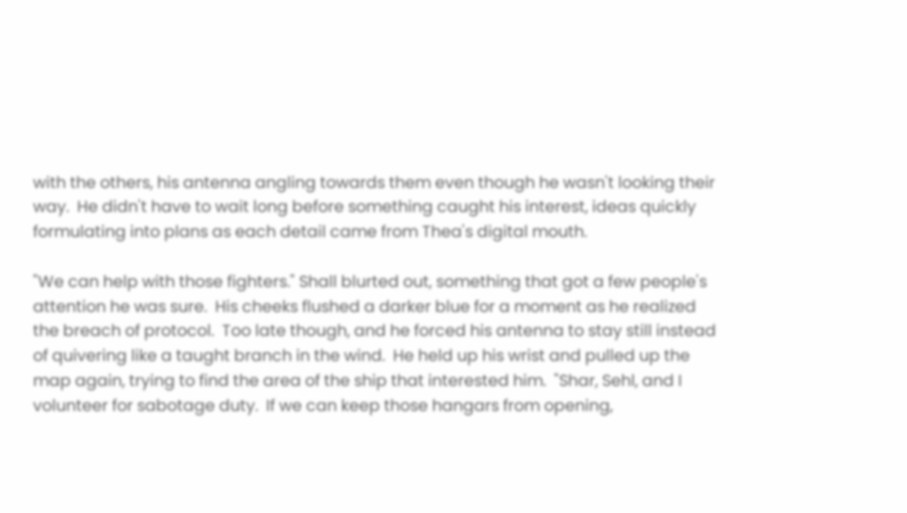with the others, his antenna angling towards them even though he wasn't looking their way.  He didn't have to wait long before something caught his interest, ideas quickly formulating into plans as each detail came from Thea's digital mouth.

"We can help with those fighters." Shall blurted out, something that got a few people's attention he was sure.  His cheeks flushed a darker blue for a moment as he realized the breach of protocol.  Too late though, and he forced his antenna to stay still instead of quivering like a taught branch in the wind.  He held up his wrist and pulled up the map again, trying to find the area of the ship that interested him.  "Shar, Sehl, and I volunteer for sabotage duty.  If we can keep those hangars from opening,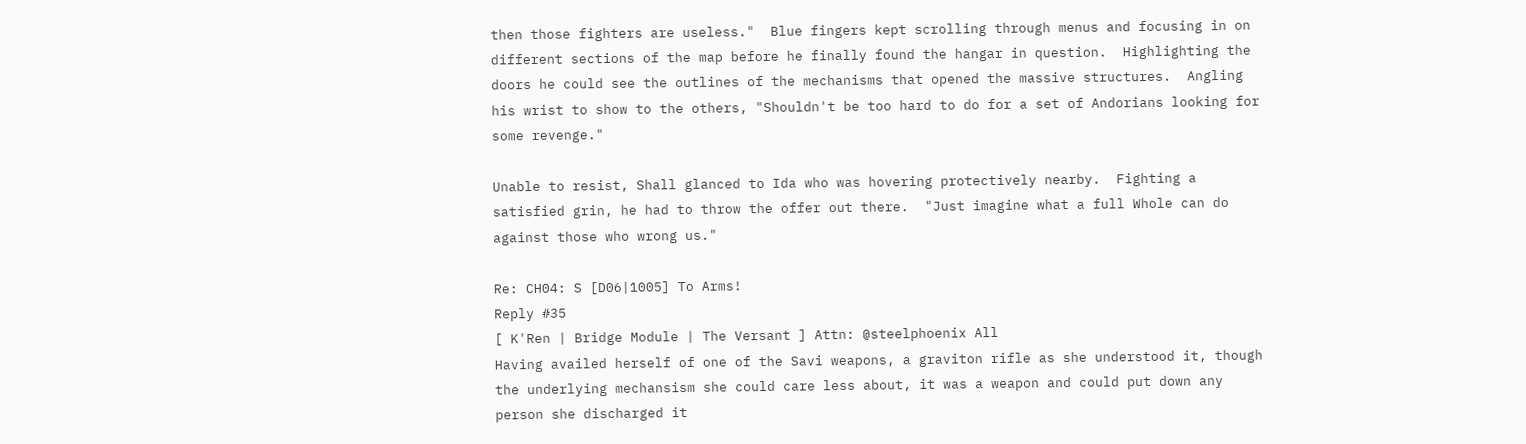then those fighters are useless."  Blue fingers kept scrolling through menus and focusing in on different sections of the map before he finally found the hangar in question.  Highlighting the doors he could see the outlines of the mechanisms that opened the massive structures.  Angling his wrist to show to the others, "Shouldn't be too hard to do for a set of Andorians looking for some revenge."

Unable to resist, Shall glanced to Ida who was hovering protectively nearby.  Fighting a satisfied grin, he had to throw the offer out there.  "Just imagine what a full Whole can do against those who wrong us."

Re: CH04: S [D06|1005] To Arms!
Reply #35
[ K'Ren | Bridge Module | The Versant ] Attn: @steelphoenix All
Having availed herself of one of the Savi weapons, a graviton rifle as she understood it, though the underlying mechansism she could care less about, it was a weapon and could put down any person she discharged it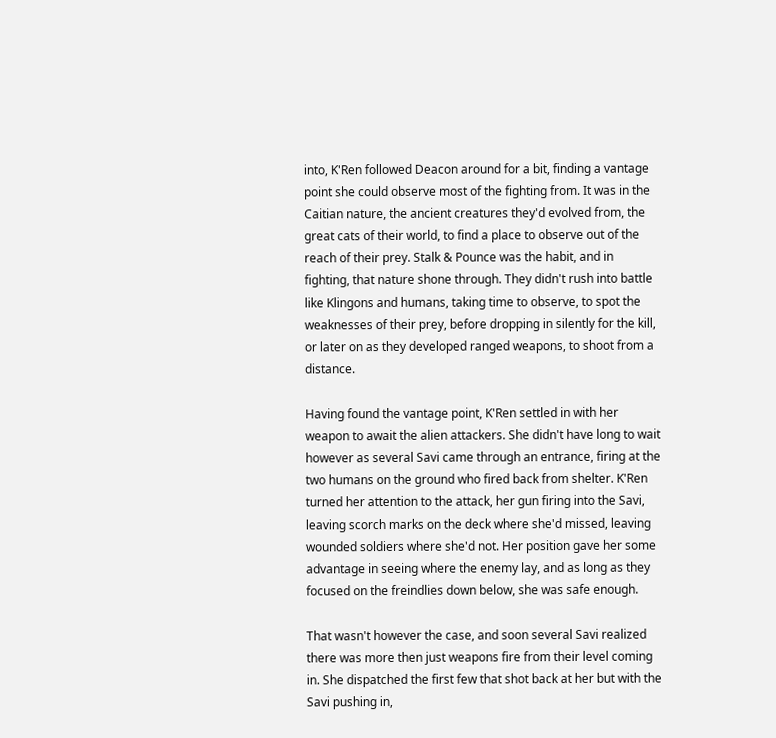into, K'Ren followed Deacon around for a bit, finding a vantage point she could observe most of the fighting from. It was in the Caitian nature, the ancient creatures they'd evolved from, the great cats of their world, to find a place to observe out of the reach of their prey. Stalk & Pounce was the habit, and in fighting, that nature shone through. They didn't rush into battle like Klingons and humans, taking time to observe, to spot the weaknesses of their prey, before dropping in silently for the kill, or later on as they developed ranged weapons, to shoot from a distance.

Having found the vantage point, K'Ren settled in with her weapon to await the alien attackers. She didn't have long to wait however as several Savi came through an entrance, firing at the two humans on the ground who fired back from shelter. K'Ren turned her attention to the attack, her gun firing into the Savi, leaving scorch marks on the deck where she'd missed, leaving wounded soldiers where she'd not. Her position gave her some advantage in seeing where the enemy lay, and as long as they focused on the freindlies down below, she was safe enough.

That wasn't however the case, and soon several Savi realized there was more then just weapons fire from their level coming in. She dispatched the first few that shot back at her but with the Savi pushing in,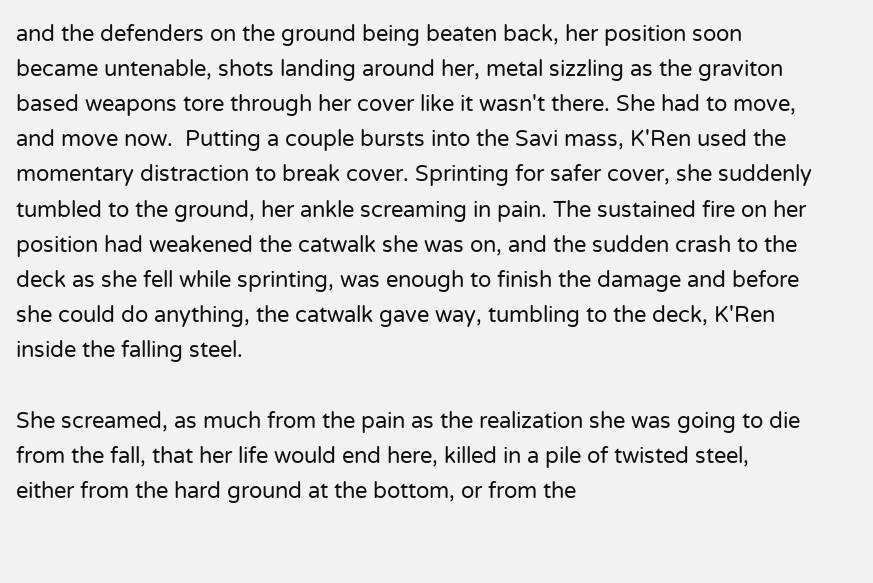and the defenders on the ground being beaten back, her position soon became untenable, shots landing around her, metal sizzling as the graviton based weapons tore through her cover like it wasn't there. She had to move, and move now.  Putting a couple bursts into the Savi mass, K'Ren used the momentary distraction to break cover. Sprinting for safer cover, she suddenly tumbled to the ground, her ankle screaming in pain. The sustained fire on her position had weakened the catwalk she was on, and the sudden crash to the deck as she fell while sprinting, was enough to finish the damage and before she could do anything, the catwalk gave way, tumbling to the deck, K'Ren inside the falling steel.

She screamed, as much from the pain as the realization she was going to die from the fall, that her life would end here, killed in a pile of twisted steel, either from the hard ground at the bottom, or from the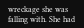wreckage she was falling with. She had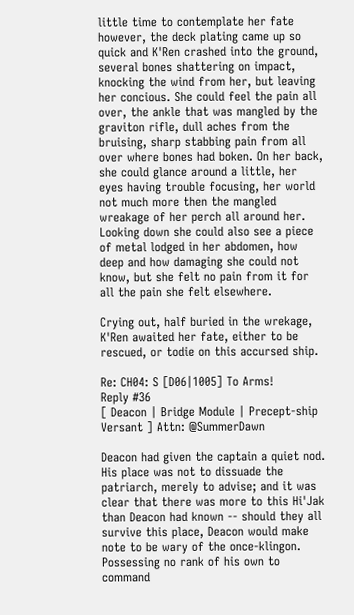little time to contemplate her fate however, the deck plating came up so quick and K'Ren crashed into the ground, several bones shattering on impact, knocking the wind from her, but leaving her concious. She could feel the pain all over, the ankle that was mangled by the graviton rifle, dull aches from the bruising, sharp stabbing pain from all over where bones had boken. On her back, she could glance around a little, her eyes having trouble focusing, her world not much more then the mangled wreakage of her perch all around her. Looking down she could also see a piece of metal lodged in her abdomen, how deep and how damaging she could not know, but she felt no pain from it for all the pain she felt elsewhere.

Crying out, half buried in the wrekage, K'Ren awaited her fate, either to be rescued, or todie on this accursed ship.

Re: CH04: S [D06|1005] To Arms!
Reply #36
[ Deacon | Bridge Module | Precept-ship Versant ] Attn: @SummerDawn

Deacon had given the captain a quiet nod.  His place was not to dissuade the patriarch, merely to advise; and it was clear that there was more to this Hi'Jak than Deacon had known -- should they all survive this place, Deacon would make note to be wary of the once-klingon.  Possessing no rank of his own to command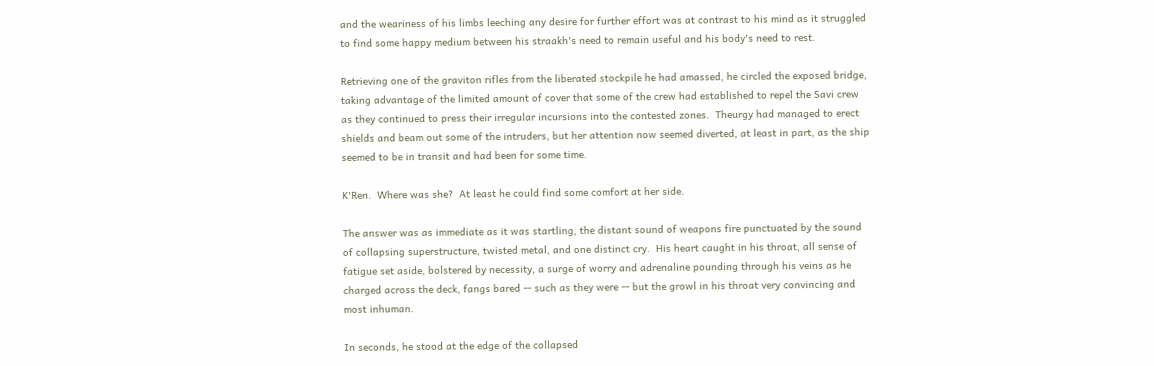and the weariness of his limbs leeching any desire for further effort was at contrast to his mind as it struggled to find some happy medium between his straakh's need to remain useful and his body's need to rest.

Retrieving one of the graviton rifles from the liberated stockpile he had amassed, he circled the exposed bridge, taking advantage of the limited amount of cover that some of the crew had established to repel the Savi crew as they continued to press their irregular incursions into the contested zones.  Theurgy had managed to erect shields and beam out some of the intruders, but her attention now seemed diverted, at least in part, as the ship seemed to be in transit and had been for some time.

K'Ren.  Where was she?  At least he could find some comfort at her side.

The answer was as immediate as it was startling, the distant sound of weapons fire punctuated by the sound of collapsing superstructure, twisted metal, and one distinct cry.  His heart caught in his throat, all sense of fatigue set aside, bolstered by necessity, a surge of worry and adrenaline pounding through his veins as he charged across the deck, fangs bared -- such as they were -- but the growl in his throat very convincing and most inhuman.

In seconds, he stood at the edge of the collapsed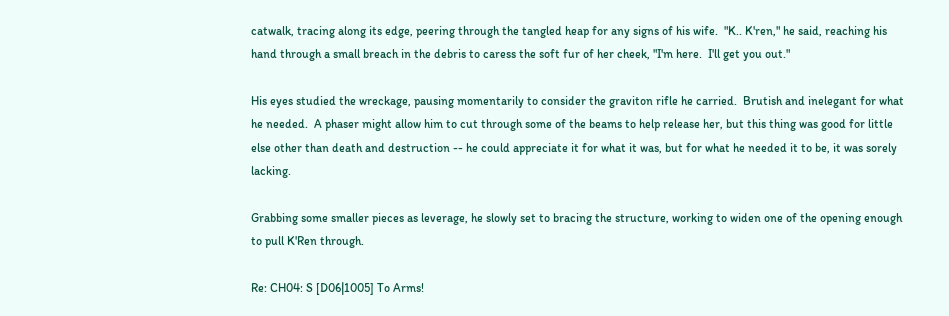catwalk, tracing along its edge, peering through the tangled heap for any signs of his wife.  "K.. K'ren," he said, reaching his hand through a small breach in the debris to caress the soft fur of her cheek, "I'm here.  I'll get you out."

His eyes studied the wreckage, pausing momentarily to consider the graviton rifle he carried.  Brutish and inelegant for what he needed.  A phaser might allow him to cut through some of the beams to help release her, but this thing was good for little else other than death and destruction -- he could appreciate it for what it was, but for what he needed it to be, it was sorely lacking.

Grabbing some smaller pieces as leverage, he slowly set to bracing the structure, working to widen one of the opening enough to pull K'Ren through.

Re: CH04: S [D06|1005] To Arms!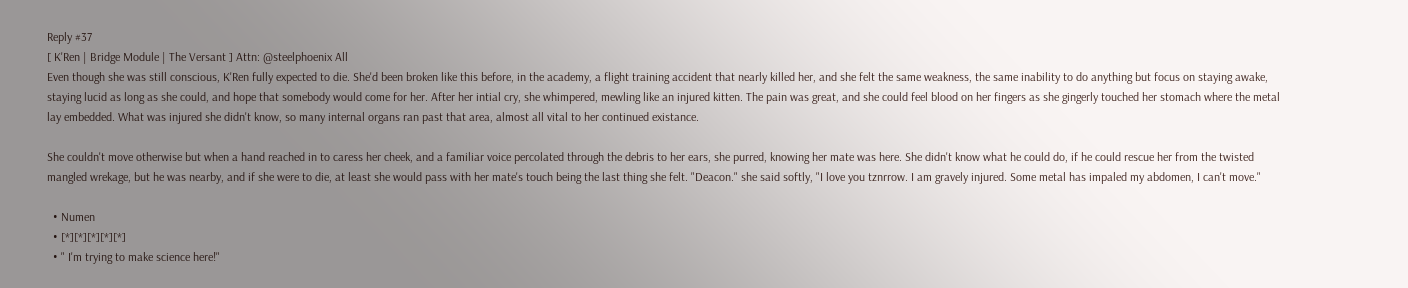Reply #37
[ K'Ren | Bridge Module | The Versant ] Attn: @steelphoenix All
Even though she was still conscious, K'Ren fully expected to die. She'd been broken like this before, in the academy, a flight training accident that nearly killed her, and she felt the same weakness, the same inability to do anything but focus on staying awake, staying lucid as long as she could, and hope that somebody would come for her. After her intial cry, she whimpered, mewling like an injured kitten. The pain was great, and she could feel blood on her fingers as she gingerly touched her stomach where the metal lay embedded. What was injured she didn't know, so many internal organs ran past that area, almost all vital to her continued existance.

She couldn't move otherwise but when a hand reached in to caress her cheek, and a familiar voice percolated through the debris to her ears, she purred, knowing her mate was here. She didn't know what he could do, if he could rescue her from the twisted mangled wrekage, but he was nearby, and if she were to die, at least she would pass with her mate's touch being the last thing she felt. "Deacon." she said softly, "I love you tznrrow. I am gravely injured. Some metal has impaled my abdomen, I can't move."

  • Numen
  • [*][*][*][*][*]
  • " I'm trying to make science here!"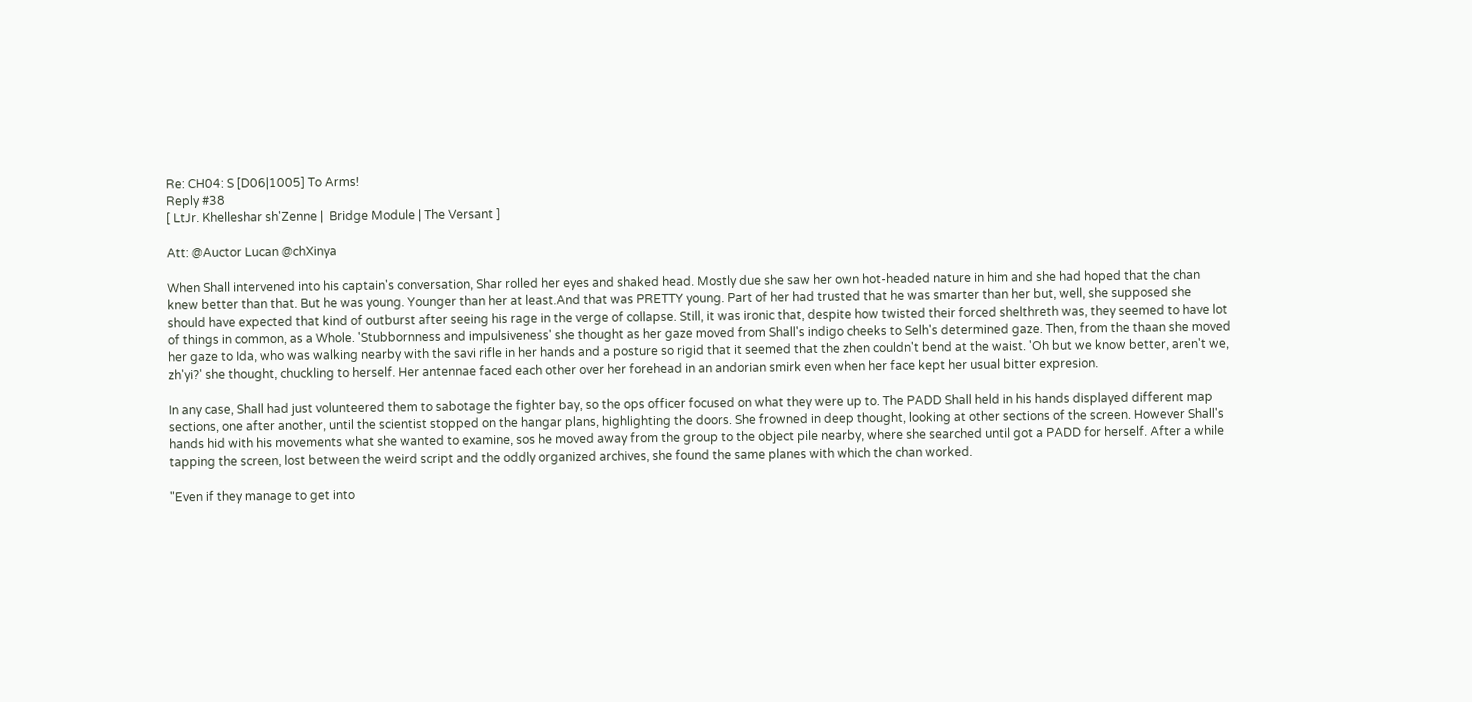Re: CH04: S [D06|1005] To Arms!
Reply #38
[ LtJr. Khelleshar sh'Zenne |  Bridge Module | The Versant ]

Att: @Auctor Lucan @chXinya

When Shall intervened into his captain's conversation, Shar rolled her eyes and shaked head. Mostly due she saw her own hot-headed nature in him and she had hoped that the chan knew better than that. But he was young. Younger than her at least.And that was PRETTY young. Part of her had trusted that he was smarter than her but, well, she supposed she should have expected that kind of outburst after seeing his rage in the verge of collapse. Still, it was ironic that, despite how twisted their forced shelthreth was, they seemed to have lot of things in common, as a Whole. 'Stubbornness and impulsiveness' she thought as her gaze moved from Shall's indigo cheeks to Selh's determined gaze. Then, from the thaan she moved her gaze to Ida, who was walking nearby with the savi rifle in her hands and a posture so rigid that it seemed that the zhen couldn't bend at the waist. 'Oh but we know better, aren't we, zh'yi?' she thought, chuckling to herself. Her antennae faced each other over her forehead in an andorian smirk even when her face kept her usual bitter expresion.

In any case, Shall had just volunteered them to sabotage the fighter bay, so the ops officer focused on what they were up to. The PADD Shall held in his hands displayed different map sections, one after another, until the scientist stopped on the hangar plans, highlighting the doors. She frowned in deep thought, looking at other sections of the screen. However Shall's hands hid with his movements what she wanted to examine, sos he moved away from the group to the object pile nearby, where she searched until got a PADD for herself. After a while tapping the screen, lost between the weird script and the oddly organized archives, she found the same planes with which the chan worked.

"Even if they manage to get into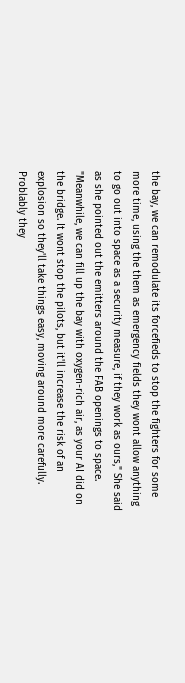the bay, we can remodulate its forcefieds to stop the fighters for some more time, using the them as emergency fields they wont allow anything to go out into space as a security measure, if they work as ours," She said as she pointed out the emitters around the FAB openings to space. "Meanwhile, we can fill up the bay with oxygen-rich air, as your AI did on the bridge. It wont stop the pilots, but it'll increase the risk of an explosion so they'll take things easy, moving around more carefully. Problably they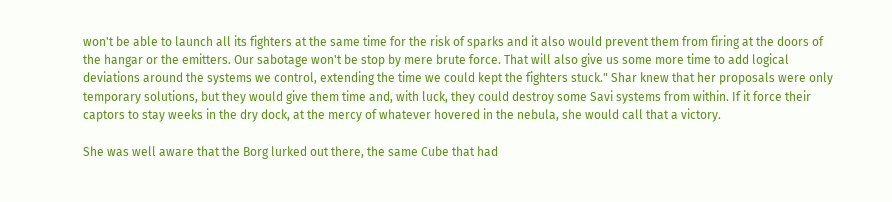won't be able to launch all its fighters at the same time for the risk of sparks and it also would prevent them from firing at the doors of the hangar or the emitters. Our sabotage won't be stop by mere brute force. That will also give us some more time to add logical deviations around the systems we control, extending the time we could kept the fighters stuck." Shar knew that her proposals were only temporary solutions, but they would give them time and, with luck, they could destroy some Savi systems from within. If it force their captors to stay weeks in the dry dock, at the mercy of whatever hovered in the nebula, she would call that a victory.

She was well aware that the Borg lurked out there, the same Cube that had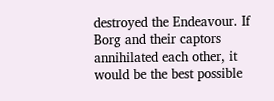destroyed the Endeavour. If  Borg and their captors annihilated each other, it would be the best possible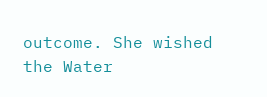outcome. She wished the Water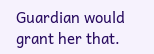Guardian would grant her that.